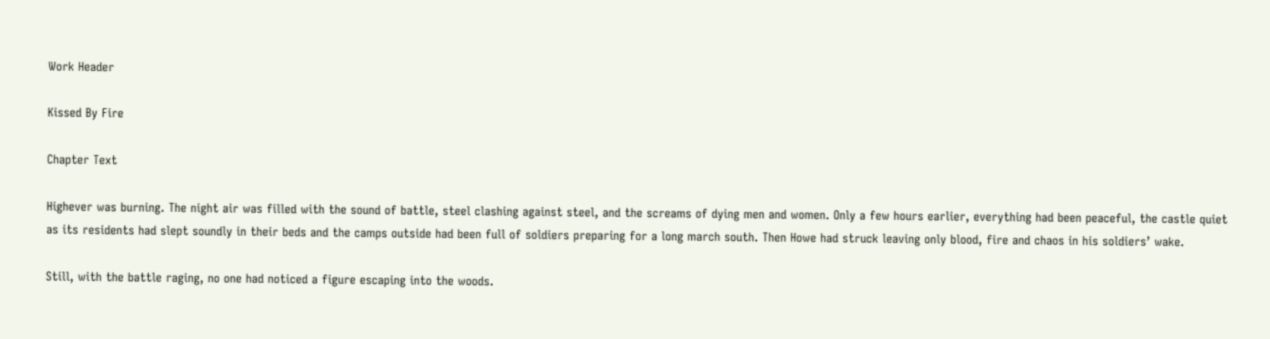Work Header

Kissed By Fire

Chapter Text

Highever was burning. The night air was filled with the sound of battle, steel clashing against steel, and the screams of dying men and women. Only a few hours earlier, everything had been peaceful, the castle quiet as its residents had slept soundly in their beds and the camps outside had been full of soldiers preparing for a long march south. Then Howe had struck leaving only blood, fire and chaos in his soldiers’ wake.

Still, with the battle raging, no one had noticed a figure escaping into the woods.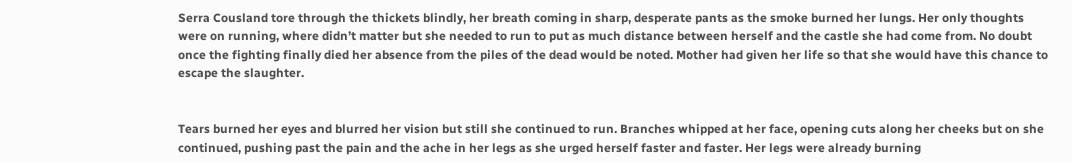Serra Cousland tore through the thickets blindly, her breath coming in sharp, desperate pants as the smoke burned her lungs. Her only thoughts were on running, where didn’t matter but she needed to run to put as much distance between herself and the castle she had come from. No doubt once the fighting finally died her absence from the piles of the dead would be noted. Mother had given her life so that she would have this chance to escape the slaughter.


Tears burned her eyes and blurred her vision but still she continued to run. Branches whipped at her face, opening cuts along her cheeks but on she continued, pushing past the pain and the ache in her legs as she urged herself faster and faster. Her legs were already burning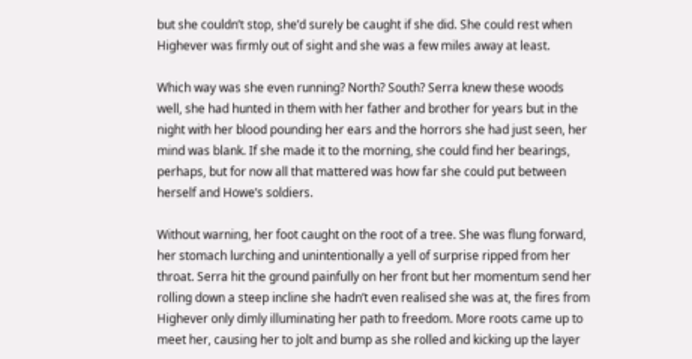but she couldn’t stop, she’d surely be caught if she did. She could rest when Highever was firmly out of sight and she was a few miles away at least.

Which way was she even running? North? South? Serra knew these woods well, she had hunted in them with her father and brother for years but in the night with her blood pounding her ears and the horrors she had just seen, her mind was blank. If she made it to the morning, she could find her bearings, perhaps, but for now all that mattered was how far she could put between herself and Howe’s soldiers.

Without warning, her foot caught on the root of a tree. She was flung forward, her stomach lurching and unintentionally a yell of surprise ripped from her throat. Serra hit the ground painfully on her front but her momentum send her rolling down a steep incline she hadn’t even realised she was at, the fires from Highever only dimly illuminating her path to freedom. More roots came up to meet her, causing her to jolt and bump as she rolled and kicking up the layer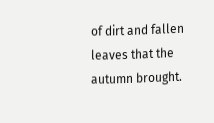of dirt and fallen leaves that the autumn brought.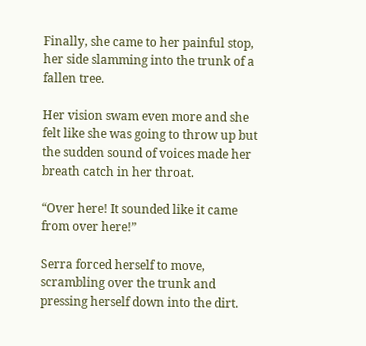Finally, she came to her painful stop, her side slamming into the trunk of a fallen tree.

Her vision swam even more and she felt like she was going to throw up but the sudden sound of voices made her breath catch in her throat.

“Over here! It sounded like it came from over here!”

Serra forced herself to move, scrambling over the trunk and pressing herself down into the dirt.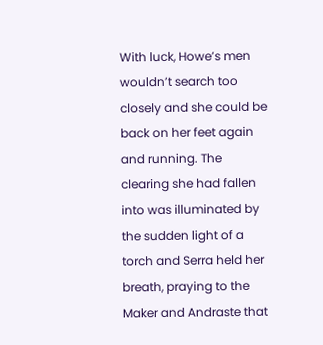With luck, Howe’s men wouldn’t search too closely and she could be back on her feet again and running. The clearing she had fallen into was illuminated by the sudden light of a torch and Serra held her breath, praying to the Maker and Andraste that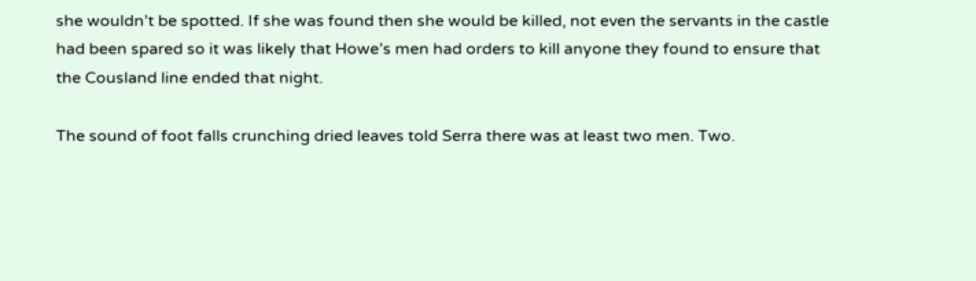she wouldn’t be spotted. If she was found then she would be killed, not even the servants in the castle had been spared so it was likely that Howe’s men had orders to kill anyone they found to ensure that the Cousland line ended that night.

The sound of foot falls crunching dried leaves told Serra there was at least two men. Two.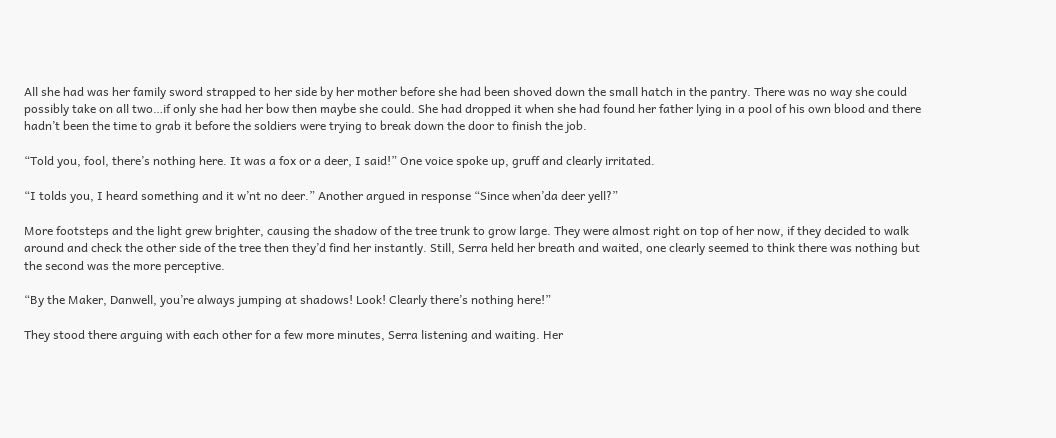All she had was her family sword strapped to her side by her mother before she had been shoved down the small hatch in the pantry. There was no way she could possibly take on all two…if only she had her bow then maybe she could. She had dropped it when she had found her father lying in a pool of his own blood and there hadn’t been the time to grab it before the soldiers were trying to break down the door to finish the job.

“Told you, fool, there’s nothing here. It was a fox or a deer, I said!” One voice spoke up, gruff and clearly irritated.

“I tolds you, I heard something and it w’nt no deer.” Another argued in response “Since when’da deer yell?”

More footsteps and the light grew brighter, causing the shadow of the tree trunk to grow large. They were almost right on top of her now, if they decided to walk around and check the other side of the tree then they’d find her instantly. Still, Serra held her breath and waited, one clearly seemed to think there was nothing but the second was the more perceptive.

“By the Maker, Danwell, you’re always jumping at shadows! Look! Clearly there’s nothing here!”

They stood there arguing with each other for a few more minutes, Serra listening and waiting. Her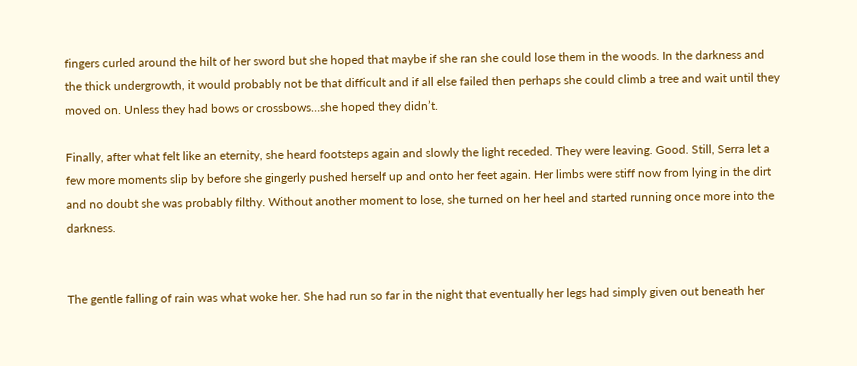fingers curled around the hilt of her sword but she hoped that maybe if she ran she could lose them in the woods. In the darkness and the thick undergrowth, it would probably not be that difficult and if all else failed then perhaps she could climb a tree and wait until they moved on. Unless they had bows or crossbows…she hoped they didn’t.

Finally, after what felt like an eternity, she heard footsteps again and slowly the light receded. They were leaving. Good. Still, Serra let a few more moments slip by before she gingerly pushed herself up and onto her feet again. Her limbs were stiff now from lying in the dirt and no doubt she was probably filthy. Without another moment to lose, she turned on her heel and started running once more into the darkness.


The gentle falling of rain was what woke her. She had run so far in the night that eventually her legs had simply given out beneath her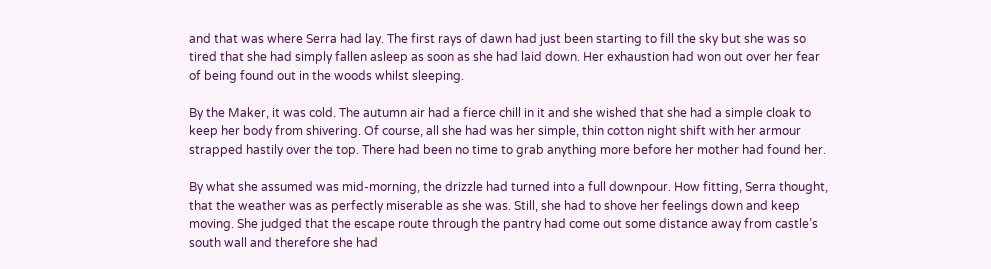and that was where Serra had lay. The first rays of dawn had just been starting to fill the sky but she was so tired that she had simply fallen asleep as soon as she had laid down. Her exhaustion had won out over her fear of being found out in the woods whilst sleeping.

By the Maker, it was cold. The autumn air had a fierce chill in it and she wished that she had a simple cloak to keep her body from shivering. Of course, all she had was her simple, thin cotton night shift with her armour strapped hastily over the top. There had been no time to grab anything more before her mother had found her.

By what she assumed was mid-morning, the drizzle had turned into a full downpour. How fitting, Serra thought, that the weather was as perfectly miserable as she was. Still, she had to shove her feelings down and keep moving. She judged that the escape route through the pantry had come out some distance away from castle’s south wall and therefore she had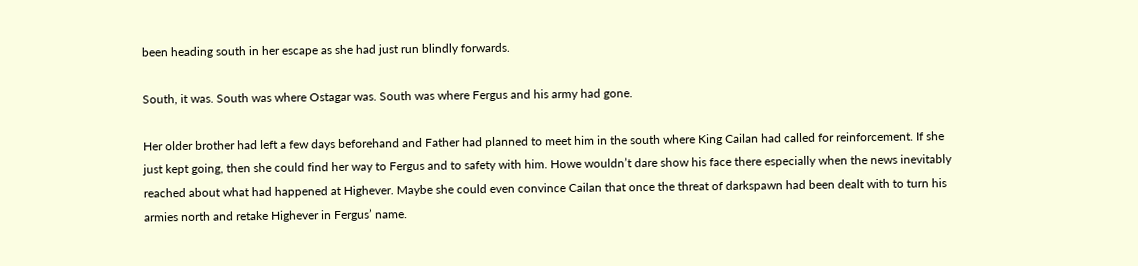been heading south in her escape as she had just run blindly forwards.

South, it was. South was where Ostagar was. South was where Fergus and his army had gone.

Her older brother had left a few days beforehand and Father had planned to meet him in the south where King Cailan had called for reinforcement. If she just kept going, then she could find her way to Fergus and to safety with him. Howe wouldn’t dare show his face there especially when the news inevitably reached about what had happened at Highever. Maybe she could even convince Cailan that once the threat of darkspawn had been dealt with to turn his armies north and retake Highever in Fergus’ name.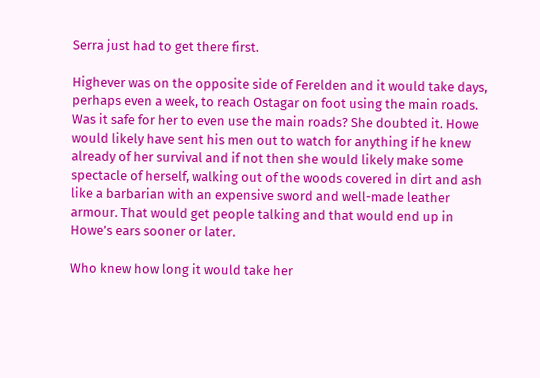Serra just had to get there first.

Highever was on the opposite side of Ferelden and it would take days, perhaps even a week, to reach Ostagar on foot using the main roads. Was it safe for her to even use the main roads? She doubted it. Howe would likely have sent his men out to watch for anything if he knew already of her survival and if not then she would likely make some spectacle of herself, walking out of the woods covered in dirt and ash like a barbarian with an expensive sword and well-made leather armour. That would get people talking and that would end up in Howe’s ears sooner or later.

Who knew how long it would take her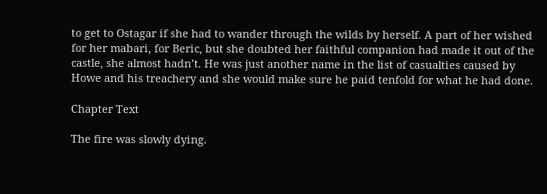to get to Ostagar if she had to wander through the wilds by herself. A part of her wished for her mabari, for Beric, but she doubted her faithful companion had made it out of the castle, she almost hadn’t. He was just another name in the list of casualties caused by Howe and his treachery and she would make sure he paid tenfold for what he had done.

Chapter Text

The fire was slowly dying.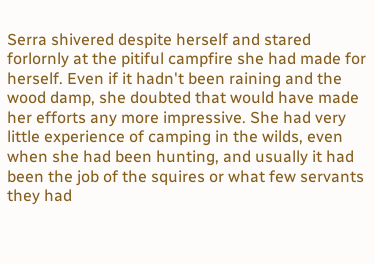Serra shivered despite herself and stared forlornly at the pitiful campfire she had made for herself. Even if it hadn't been raining and the wood damp, she doubted that would have made her efforts any more impressive. She had very little experience of camping in the wilds, even when she had been hunting, and usually it had been the job of the squires or what few servants they had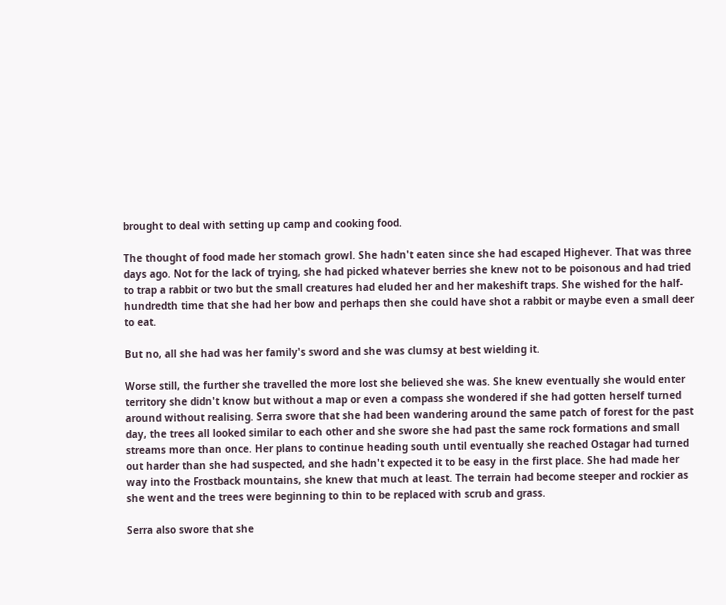brought to deal with setting up camp and cooking food.

The thought of food made her stomach growl. She hadn't eaten since she had escaped Highever. That was three days ago. Not for the lack of trying, she had picked whatever berries she knew not to be poisonous and had tried to trap a rabbit or two but the small creatures had eluded her and her makeshift traps. She wished for the half-hundredth time that she had her bow and perhaps then she could have shot a rabbit or maybe even a small deer to eat.

But no, all she had was her family's sword and she was clumsy at best wielding it.

Worse still, the further she travelled the more lost she believed she was. She knew eventually she would enter territory she didn't know but without a map or even a compass she wondered if she had gotten herself turned around without realising. Serra swore that she had been wandering around the same patch of forest for the past day, the trees all looked similar to each other and she swore she had past the same rock formations and small streams more than once. Her plans to continue heading south until eventually she reached Ostagar had turned out harder than she had suspected, and she hadn't expected it to be easy in the first place. She had made her way into the Frostback mountains, she knew that much at least. The terrain had become steeper and rockier as she went and the trees were beginning to thin to be replaced with scrub and grass.

Serra also swore that she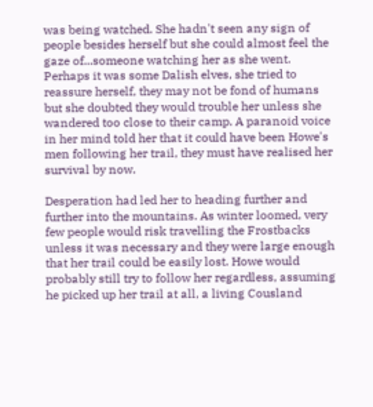was being watched. She hadn't seen any sign of people besides herself but she could almost feel the gaze of...someone watching her as she went. Perhaps it was some Dalish elves, she tried to reassure herself, they may not be fond of humans but she doubted they would trouble her unless she wandered too close to their camp. A paranoid voice in her mind told her that it could have been Howe's men following her trail, they must have realised her survival by now.

Desperation had led her to heading further and further into the mountains. As winter loomed, very few people would risk travelling the Frostbacks unless it was necessary and they were large enough that her trail could be easily lost. Howe would probably still try to follow her regardless, assuming he picked up her trail at all, a living Cousland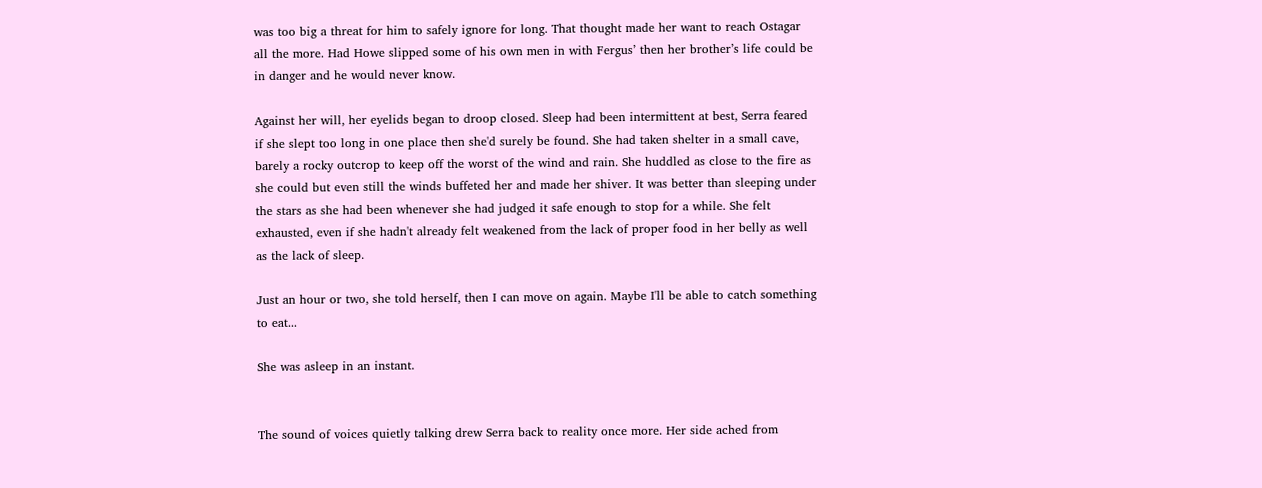was too big a threat for him to safely ignore for long. That thought made her want to reach Ostagar all the more. Had Howe slipped some of his own men in with Fergus’ then her brother’s life could be in danger and he would never know.

Against her will, her eyelids began to droop closed. Sleep had been intermittent at best, Serra feared if she slept too long in one place then she'd surely be found. She had taken shelter in a small cave, barely a rocky outcrop to keep off the worst of the wind and rain. She huddled as close to the fire as she could but even still the winds buffeted her and made her shiver. It was better than sleeping under the stars as she had been whenever she had judged it safe enough to stop for a while. She felt exhausted, even if she hadn't already felt weakened from the lack of proper food in her belly as well as the lack of sleep.

Just an hour or two, she told herself, then I can move on again. Maybe I'll be able to catch something to eat...

She was asleep in an instant.


The sound of voices quietly talking drew Serra back to reality once more. Her side ached from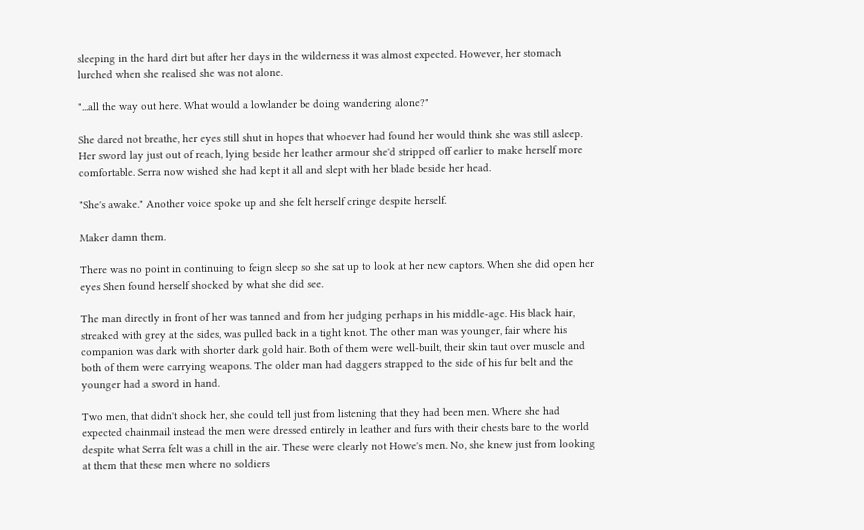sleeping in the hard dirt but after her days in the wilderness it was almost expected. However, her stomach lurched when she realised she was not alone.

"...all the way out here. What would a lowlander be doing wandering alone?"

She dared not breathe, her eyes still shut in hopes that whoever had found her would think she was still asleep. Her sword lay just out of reach, lying beside her leather armour she'd stripped off earlier to make herself more comfortable. Serra now wished she had kept it all and slept with her blade beside her head.

"She's awake." Another voice spoke up and she felt herself cringe despite herself.

Maker damn them.

There was no point in continuing to feign sleep so she sat up to look at her new captors. When she did open her eyes Shen found herself shocked by what she did see.

The man directly in front of her was tanned and from her judging perhaps in his middle-age. His black hair, streaked with grey at the sides, was pulled back in a tight knot. The other man was younger, fair where his companion was dark with shorter dark gold hair. Both of them were well-built, their skin taut over muscle and both of them were carrying weapons. The older man had daggers strapped to the side of his fur belt and the younger had a sword in hand.

Two men, that didn't shock her, she could tell just from listening that they had been men. Where she had expected chainmail instead the men were dressed entirely in leather and furs with their chests bare to the world despite what Serra felt was a chill in the air. These were clearly not Howe's men. No, she knew just from looking at them that these men where no soldiers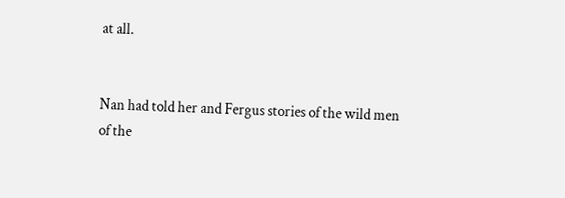at all.


Nan had told her and Fergus stories of the wild men of the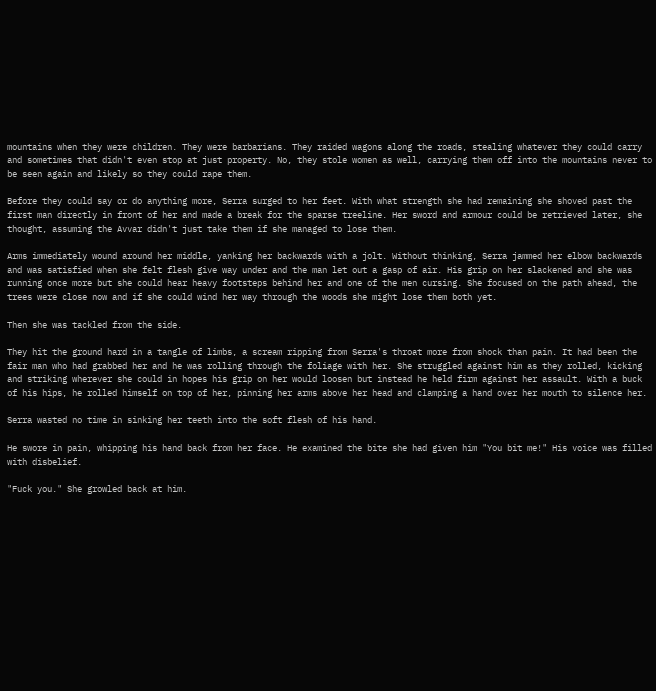mountains when they were children. They were barbarians. They raided wagons along the roads, stealing whatever they could carry and sometimes that didn't even stop at just property. No, they stole women as well, carrying them off into the mountains never to be seen again and likely so they could rape them.

Before they could say or do anything more, Serra surged to her feet. With what strength she had remaining she shoved past the first man directly in front of her and made a break for the sparse treeline. Her sword and armour could be retrieved later, she thought, assuming the Avvar didn't just take them if she managed to lose them.

Arms immediately wound around her middle, yanking her backwards with a jolt. Without thinking, Serra jammed her elbow backwards and was satisfied when she felt flesh give way under and the man let out a gasp of air. His grip on her slackened and she was running once more but she could hear heavy footsteps behind her and one of the men cursing. She focused on the path ahead, the trees were close now and if she could wind her way through the woods she might lose them both yet.

Then she was tackled from the side.

They hit the ground hard in a tangle of limbs, a scream ripping from Serra's throat more from shock than pain. It had been the fair man who had grabbed her and he was rolling through the foliage with her. She struggled against him as they rolled, kicking and striking wherever she could in hopes his grip on her would loosen but instead he held firm against her assault. With a buck of his hips, he rolled himself on top of her, pinning her arms above her head and clamping a hand over her mouth to silence her.

Serra wasted no time in sinking her teeth into the soft flesh of his hand.

He swore in pain, whipping his hand back from her face. He examined the bite she had given him "You bit me!" His voice was filled with disbelief.

"Fuck you." She growled back at him.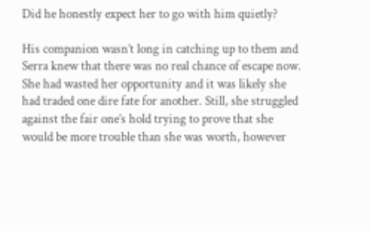Did he honestly expect her to go with him quietly?

His companion wasn’t long in catching up to them and Serra knew that there was no real chance of escape now. She had wasted her opportunity and it was likely she had traded one dire fate for another. Still, she struggled against the fair one’s hold trying to prove that she would be more trouble than she was worth, however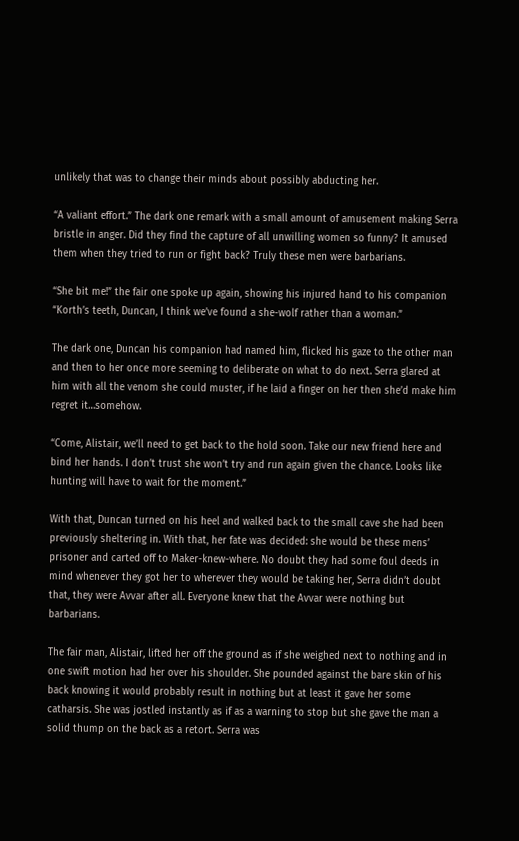unlikely that was to change their minds about possibly abducting her.

“A valiant effort.” The dark one remark with a small amount of amusement making Serra bristle in anger. Did they find the capture of all unwilling women so funny? It amused them when they tried to run or fight back? Truly these men were barbarians.

“She bit me!” the fair one spoke up again, showing his injured hand to his companion “Korth’s teeth, Duncan, I think we’ve found a she-wolf rather than a woman.”

The dark one, Duncan his companion had named him, flicked his gaze to the other man and then to her once more seeming to deliberate on what to do next. Serra glared at him with all the venom she could muster, if he laid a finger on her then she’d make him regret it…somehow.

“Come, Alistair, we’ll need to get back to the hold soon. Take our new friend here and bind her hands. I don’t trust she won’t try and run again given the chance. Looks like hunting will have to wait for the moment.”

With that, Duncan turned on his heel and walked back to the small cave she had been previously sheltering in. With that, her fate was decided: she would be these mens’ prisoner and carted off to Maker-knew-where. No doubt they had some foul deeds in mind whenever they got her to wherever they would be taking her, Serra didn’t doubt that, they were Avvar after all. Everyone knew that the Avvar were nothing but barbarians.

The fair man, Alistair, lifted her off the ground as if she weighed next to nothing and in one swift motion had her over his shoulder. She pounded against the bare skin of his back knowing it would probably result in nothing but at least it gave her some catharsis. She was jostled instantly as if as a warning to stop but she gave the man a solid thump on the back as a retort. Serra was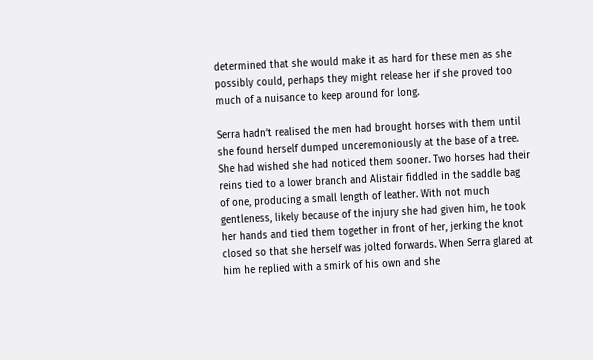determined that she would make it as hard for these men as she possibly could, perhaps they might release her if she proved too much of a nuisance to keep around for long.

Serra hadn’t realised the men had brought horses with them until she found herself dumped unceremoniously at the base of a tree. She had wished she had noticed them sooner. Two horses had their reins tied to a lower branch and Alistair fiddled in the saddle bag of one, producing a small length of leather. With not much gentleness, likely because of the injury she had given him, he took her hands and tied them together in front of her, jerking the knot closed so that she herself was jolted forwards. When Serra glared at him he replied with a smirk of his own and she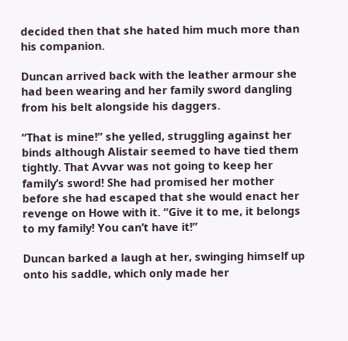decided then that she hated him much more than his companion.

Duncan arrived back with the leather armour she had been wearing and her family sword dangling from his belt alongside his daggers.

“That is mine!” she yelled, struggling against her binds although Alistair seemed to have tied them tightly. That Avvar was not going to keep her family’s sword! She had promised her mother before she had escaped that she would enact her revenge on Howe with it. “Give it to me, it belongs to my family! You can’t have it!”

Duncan barked a laugh at her, swinging himself up onto his saddle, which only made her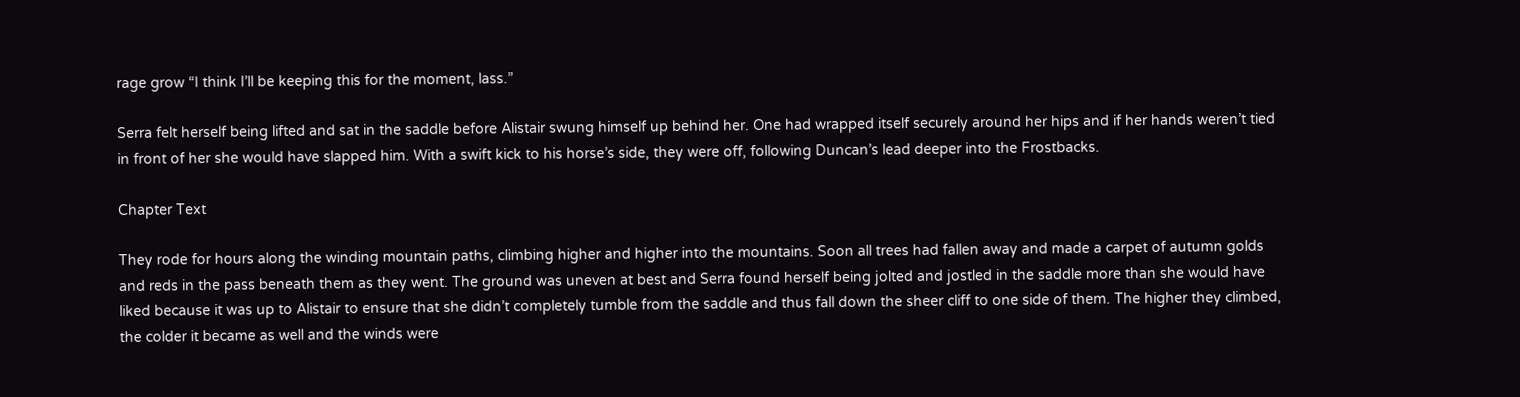rage grow “I think I’ll be keeping this for the moment, lass.”

Serra felt herself being lifted and sat in the saddle before Alistair swung himself up behind her. One had wrapped itself securely around her hips and if her hands weren’t tied in front of her she would have slapped him. With a swift kick to his horse’s side, they were off, following Duncan’s lead deeper into the Frostbacks.

Chapter Text

They rode for hours along the winding mountain paths, climbing higher and higher into the mountains. Soon all trees had fallen away and made a carpet of autumn golds and reds in the pass beneath them as they went. The ground was uneven at best and Serra found herself being jolted and jostled in the saddle more than she would have liked because it was up to Alistair to ensure that she didn’t completely tumble from the saddle and thus fall down the sheer cliff to one side of them. The higher they climbed, the colder it became as well and the winds were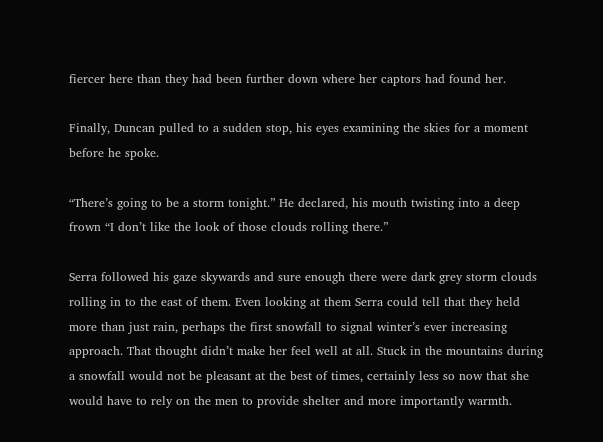fiercer here than they had been further down where her captors had found her.

Finally, Duncan pulled to a sudden stop, his eyes examining the skies for a moment before he spoke.

“There’s going to be a storm tonight.” He declared, his mouth twisting into a deep frown “I don’t like the look of those clouds rolling there.”

Serra followed his gaze skywards and sure enough there were dark grey storm clouds rolling in to the east of them. Even looking at them Serra could tell that they held more than just rain, perhaps the first snowfall to signal winter’s ever increasing approach. That thought didn’t make her feel well at all. Stuck in the mountains during a snowfall would not be pleasant at the best of times, certainly less so now that she would have to rely on the men to provide shelter and more importantly warmth.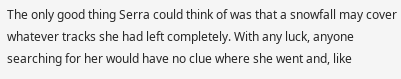The only good thing Serra could think of was that a snowfall may cover whatever tracks she had left completely. With any luck, anyone searching for her would have no clue where she went and, like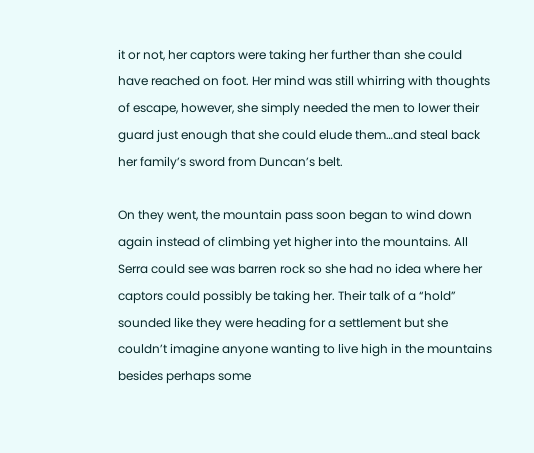it or not, her captors were taking her further than she could have reached on foot. Her mind was still whirring with thoughts of escape, however, she simply needed the men to lower their guard just enough that she could elude them…and steal back her family’s sword from Duncan’s belt.

On they went, the mountain pass soon began to wind down again instead of climbing yet higher into the mountains. All Serra could see was barren rock so she had no idea where her captors could possibly be taking her. Their talk of a “hold” sounded like they were heading for a settlement but she couldn’t imagine anyone wanting to live high in the mountains besides perhaps some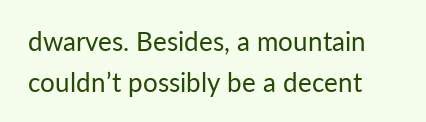dwarves. Besides, a mountain couldn’t possibly be a decent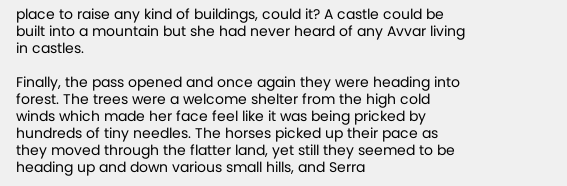place to raise any kind of buildings, could it? A castle could be built into a mountain but she had never heard of any Avvar living in castles.

Finally, the pass opened and once again they were heading into forest. The trees were a welcome shelter from the high cold winds which made her face feel like it was being pricked by hundreds of tiny needles. The horses picked up their pace as they moved through the flatter land, yet still they seemed to be heading up and down various small hills, and Serra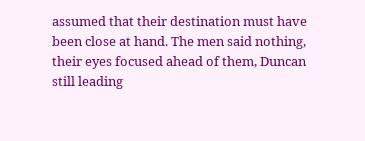assumed that their destination must have been close at hand. The men said nothing, their eyes focused ahead of them, Duncan still leading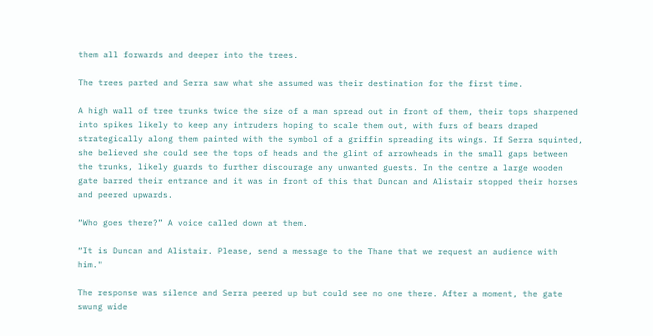them all forwards and deeper into the trees.

The trees parted and Serra saw what she assumed was their destination for the first time.

A high wall of tree trunks twice the size of a man spread out in front of them, their tops sharpened into spikes likely to keep any intruders hoping to scale them out, with furs of bears draped strategically along them painted with the symbol of a griffin spreading its wings. If Serra squinted, she believed she could see the tops of heads and the glint of arrowheads in the small gaps between the trunks, likely guards to further discourage any unwanted guests. In the centre a large wooden gate barred their entrance and it was in front of this that Duncan and Alistair stopped their horses and peered upwards.

“Who goes there?” A voice called down at them.

“It is Duncan and Alistair. Please, send a message to the Thane that we request an audience with him."

The response was silence and Serra peered up but could see no one there. After a moment, the gate swung wide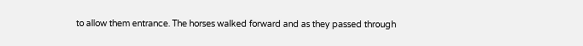to allow them entrance. The horses walked forward and as they passed through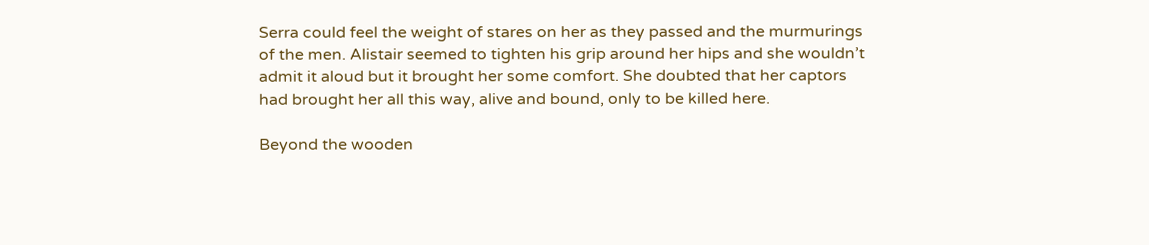Serra could feel the weight of stares on her as they passed and the murmurings of the men. Alistair seemed to tighten his grip around her hips and she wouldn’t admit it aloud but it brought her some comfort. She doubted that her captors had brought her all this way, alive and bound, only to be killed here.

Beyond the wooden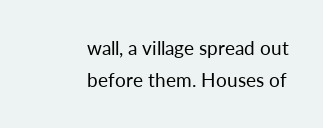wall, a village spread out before them. Houses of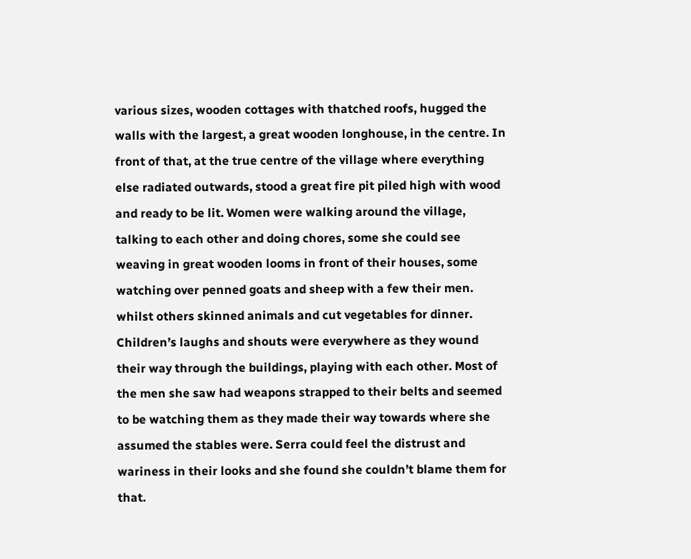various sizes, wooden cottages with thatched roofs, hugged the walls with the largest, a great wooden longhouse, in the centre. In front of that, at the true centre of the village where everything else radiated outwards, stood a great fire pit piled high with wood and ready to be lit. Women were walking around the village, talking to each other and doing chores, some she could see weaving in great wooden looms in front of their houses, some watching over penned goats and sheep with a few their men. whilst others skinned animals and cut vegetables for dinner. Children’s laughs and shouts were everywhere as they wound their way through the buildings, playing with each other. Most of the men she saw had weapons strapped to their belts and seemed to be watching them as they made their way towards where she assumed the stables were. Serra could feel the distrust and wariness in their looks and she found she couldn’t blame them for that.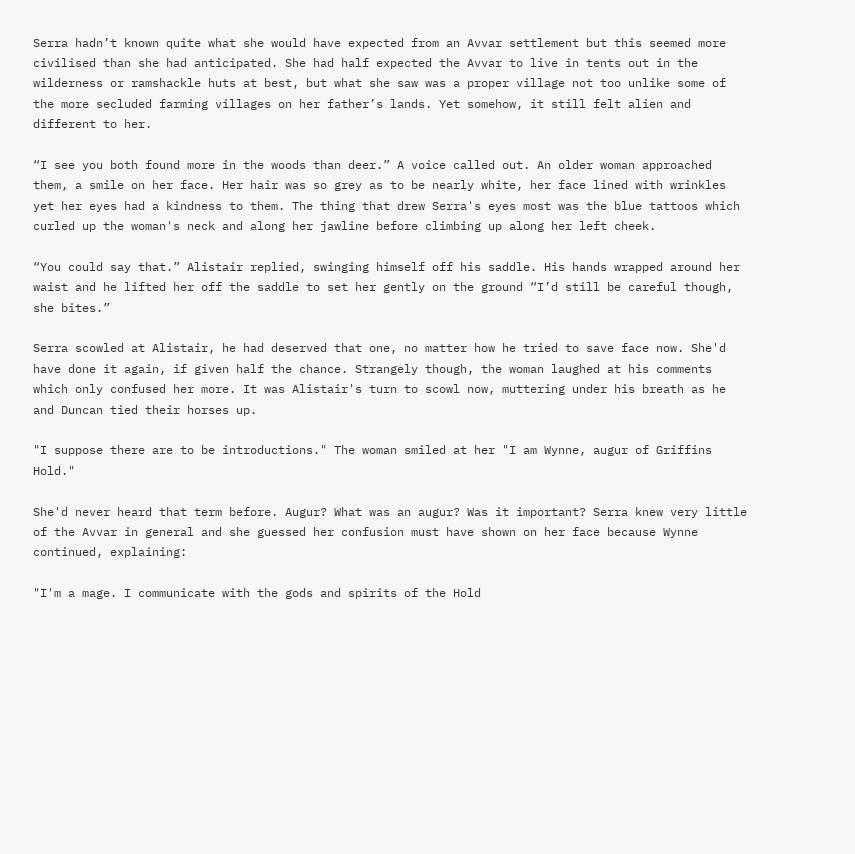Serra hadn’t known quite what she would have expected from an Avvar settlement but this seemed more civilised than she had anticipated. She had half expected the Avvar to live in tents out in the wilderness or ramshackle huts at best, but what she saw was a proper village not too unlike some of the more secluded farming villages on her father’s lands. Yet somehow, it still felt alien and different to her.

“I see you both found more in the woods than deer.” A voice called out. An older woman approached them, a smile on her face. Her hair was so grey as to be nearly white, her face lined with wrinkles yet her eyes had a kindness to them. The thing that drew Serra's eyes most was the blue tattoos which curled up the woman's neck and along her jawline before climbing up along her left cheek.

“You could say that.” Alistair replied, swinging himself off his saddle. His hands wrapped around her waist and he lifted her off the saddle to set her gently on the ground “I’d still be careful though, she bites.”

Serra scowled at Alistair, he had deserved that one, no matter how he tried to save face now. She'd have done it again, if given half the chance. Strangely though, the woman laughed at his comments which only confused her more. It was Alistair's turn to scowl now, muttering under his breath as he and Duncan tied their horses up.

"I suppose there are to be introductions." The woman smiled at her "I am Wynne, augur of Griffins Hold."

She'd never heard that term before. Augur? What was an augur? Was it important? Serra knew very little of the Avvar in general and she guessed her confusion must have shown on her face because Wynne continued, explaining:

"I'm a mage. I communicate with the gods and spirits of the Hold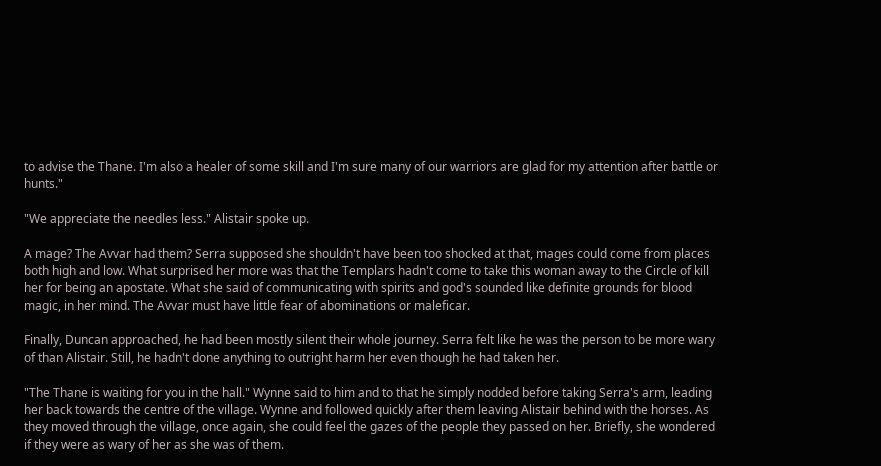to advise the Thane. I'm also a healer of some skill and I'm sure many of our warriors are glad for my attention after battle or hunts."

"We appreciate the needles less." Alistair spoke up.

A mage? The Avvar had them? Serra supposed she shouldn't have been too shocked at that, mages could come from places both high and low. What surprised her more was that the Templars hadn't come to take this woman away to the Circle of kill her for being an apostate. What she said of communicating with spirits and god's sounded like definite grounds for blood magic, in her mind. The Avvar must have little fear of abominations or maleficar.

Finally, Duncan approached, he had been mostly silent their whole journey. Serra felt like he was the person to be more wary of than Alistair. Still, he hadn't done anything to outright harm her even though he had taken her.

"The Thane is waiting for you in the hall." Wynne said to him and to that he simply nodded before taking Serra's arm, leading her back towards the centre of the village. Wynne and followed quickly after them leaving Alistair behind with the horses. As they moved through the village, once again, she could feel the gazes of the people they passed on her. Briefly, she wondered if they were as wary of her as she was of them.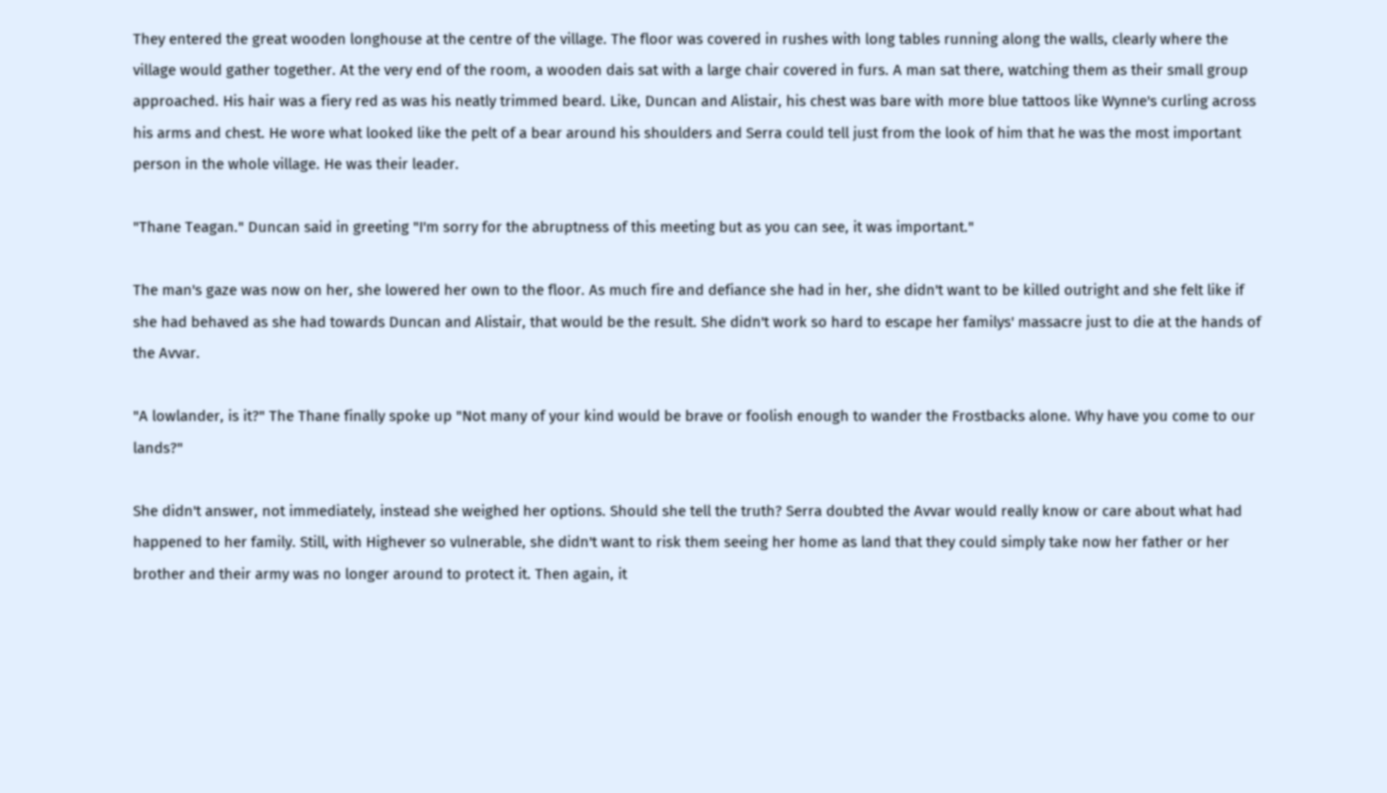They entered the great wooden longhouse at the centre of the village. The floor was covered in rushes with long tables running along the walls, clearly where the village would gather together. At the very end of the room, a wooden dais sat with a large chair covered in furs. A man sat there, watching them as their small group approached. His hair was a fiery red as was his neatly trimmed beard. Like, Duncan and Alistair, his chest was bare with more blue tattoos like Wynne's curling across his arms and chest. He wore what looked like the pelt of a bear around his shoulders and Serra could tell just from the look of him that he was the most important person in the whole village. He was their leader.

"Thane Teagan." Duncan said in greeting "I'm sorry for the abruptness of this meeting but as you can see, it was important."

The man's gaze was now on her, she lowered her own to the floor. As much fire and defiance she had in her, she didn't want to be killed outright and she felt like if she had behaved as she had towards Duncan and Alistair, that would be the result. She didn't work so hard to escape her familys' massacre just to die at the hands of the Avvar.

"A lowlander, is it?" The Thane finally spoke up "Not many of your kind would be brave or foolish enough to wander the Frostbacks alone. Why have you come to our lands?"

She didn't answer, not immediately, instead she weighed her options. Should she tell the truth? Serra doubted the Avvar would really know or care about what had happened to her family. Still, with Highever so vulnerable, she didn't want to risk them seeing her home as land that they could simply take now her father or her brother and their army was no longer around to protect it. Then again, it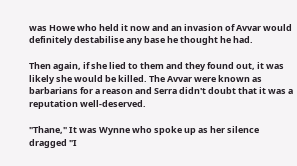was Howe who held it now and an invasion of Avvar would definitely destabilise any base he thought he had.

Then again, if she lied to them and they found out, it was likely she would be killed. The Avvar were known as barbarians for a reason and Serra didn't doubt that it was a reputation well-deserved.

"Thane," It was Wynne who spoke up as her silence dragged "I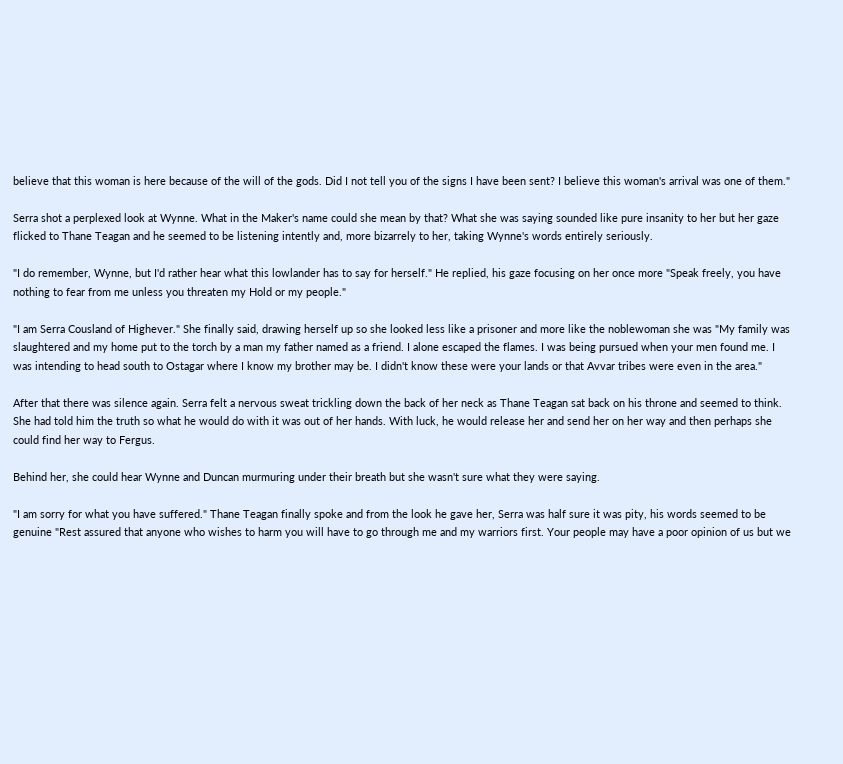believe that this woman is here because of the will of the gods. Did I not tell you of the signs I have been sent? I believe this woman's arrival was one of them."

Serra shot a perplexed look at Wynne. What in the Maker's name could she mean by that? What she was saying sounded like pure insanity to her but her gaze flicked to Thane Teagan and he seemed to be listening intently and, more bizarrely to her, taking Wynne's words entirely seriously.

"I do remember, Wynne, but I'd rather hear what this lowlander has to say for herself." He replied, his gaze focusing on her once more "Speak freely, you have nothing to fear from me unless you threaten my Hold or my people."

"I am Serra Cousland of Highever." She finally said, drawing herself up so she looked less like a prisoner and more like the noblewoman she was "My family was slaughtered and my home put to the torch by a man my father named as a friend. I alone escaped the flames. I was being pursued when your men found me. I was intending to head south to Ostagar where I know my brother may be. I didn't know these were your lands or that Avvar tribes were even in the area."

After that there was silence again. Serra felt a nervous sweat trickling down the back of her neck as Thane Teagan sat back on his throne and seemed to think. She had told him the truth so what he would do with it was out of her hands. With luck, he would release her and send her on her way and then perhaps she could find her way to Fergus.

Behind her, she could hear Wynne and Duncan murmuring under their breath but she wasn't sure what they were saying.

"I am sorry for what you have suffered." Thane Teagan finally spoke and from the look he gave her, Serra was half sure it was pity, his words seemed to be genuine "Rest assured that anyone who wishes to harm you will have to go through me and my warriors first. Your people may have a poor opinion of us but we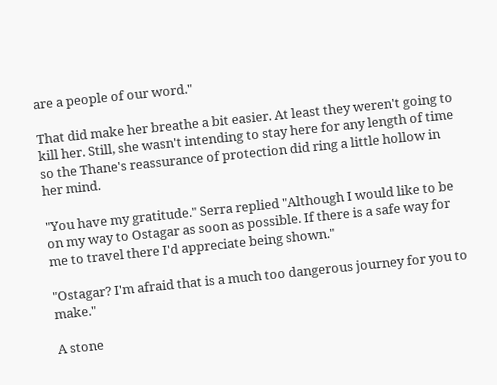are a people of our word."

That did make her breathe a bit easier. At least they weren't going to kill her. Still, she wasn't intending to stay here for any length of time so the Thane's reassurance of protection did ring a little hollow in her mind.

"You have my gratitude." Serra replied "Although I would like to be on my way to Ostagar as soon as possible. If there is a safe way for me to travel there I'd appreciate being shown."

"Ostagar? I'm afraid that is a much too dangerous journey for you to make."

A stone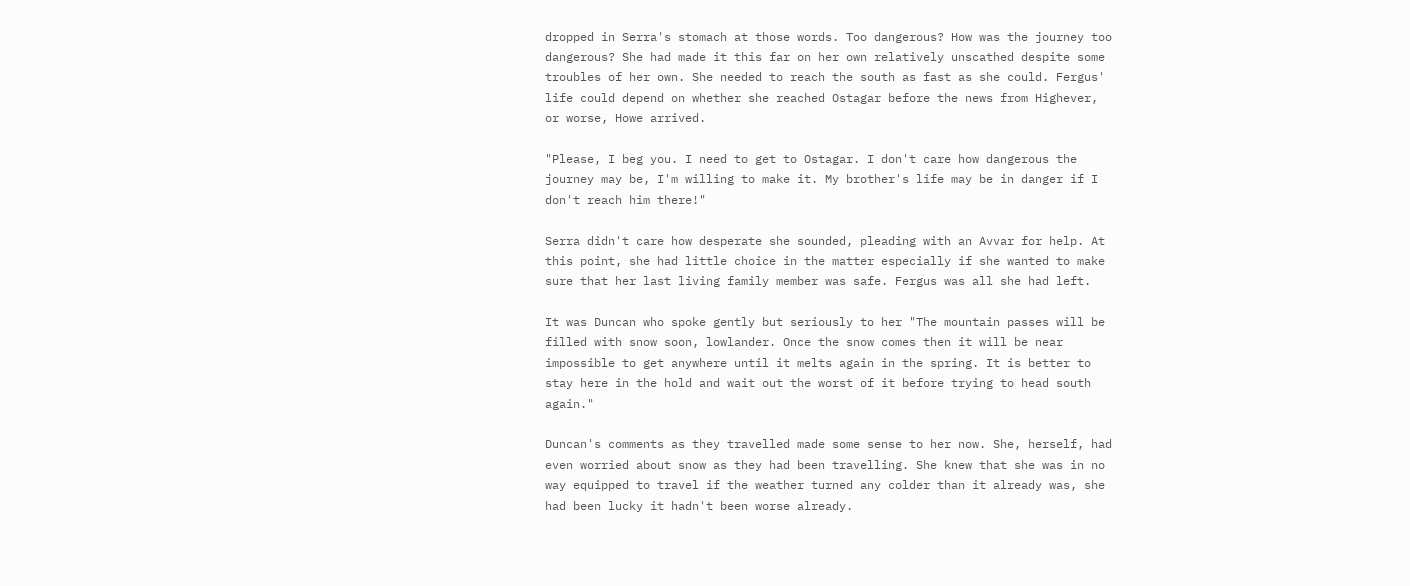dropped in Serra's stomach at those words. Too dangerous? How was the journey too dangerous? She had made it this far on her own relatively unscathed despite some troubles of her own. She needed to reach the south as fast as she could. Fergus' life could depend on whether she reached Ostagar before the news from Highever, or worse, Howe arrived.

"Please, I beg you. I need to get to Ostagar. I don't care how dangerous the journey may be, I'm willing to make it. My brother's life may be in danger if I don't reach him there!"

Serra didn't care how desperate she sounded, pleading with an Avvar for help. At this point, she had little choice in the matter especially if she wanted to make sure that her last living family member was safe. Fergus was all she had left.

It was Duncan who spoke gently but seriously to her "The mountain passes will be filled with snow soon, lowlander. Once the snow comes then it will be near impossible to get anywhere until it melts again in the spring. It is better to stay here in the hold and wait out the worst of it before trying to head south again."

Duncan's comments as they travelled made some sense to her now. She, herself, had even worried about snow as they had been travelling. She knew that she was in no way equipped to travel if the weather turned any colder than it already was, she had been lucky it hadn't been worse already.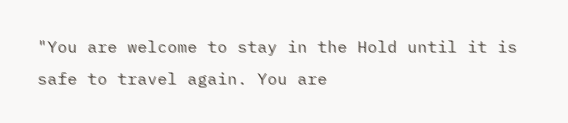"You are welcome to stay in the Hold until it is safe to travel again. You are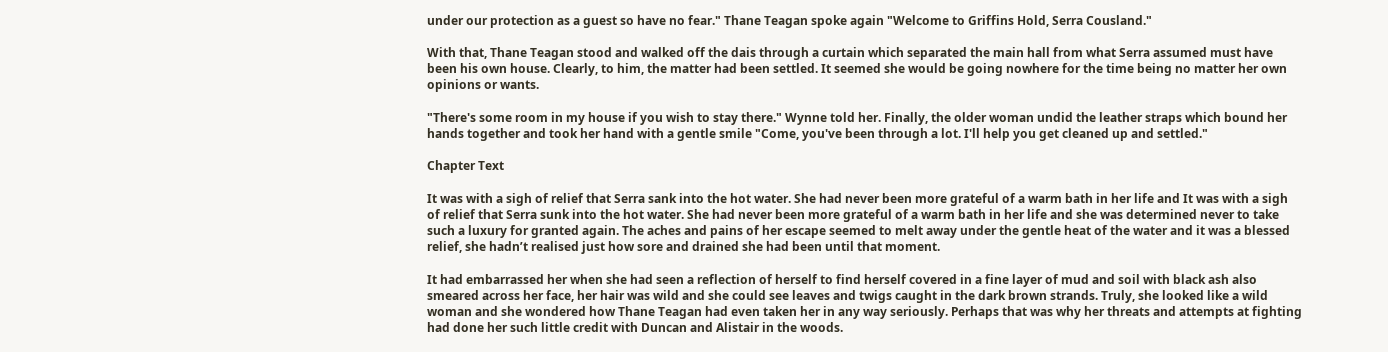under our protection as a guest so have no fear." Thane Teagan spoke again "Welcome to Griffins Hold, Serra Cousland."

With that, Thane Teagan stood and walked off the dais through a curtain which separated the main hall from what Serra assumed must have been his own house. Clearly, to him, the matter had been settled. It seemed she would be going nowhere for the time being no matter her own opinions or wants.

"There's some room in my house if you wish to stay there." Wynne told her. Finally, the older woman undid the leather straps which bound her hands together and took her hand with a gentle smile "Come, you've been through a lot. I'll help you get cleaned up and settled."

Chapter Text

It was with a sigh of relief that Serra sank into the hot water. She had never been more grateful of a warm bath in her life and It was with a sigh of relief that Serra sunk into the hot water. She had never been more grateful of a warm bath in her life and she was determined never to take such a luxury for granted again. The aches and pains of her escape seemed to melt away under the gentle heat of the water and it was a blessed relief, she hadn’t realised just how sore and drained she had been until that moment.

It had embarrassed her when she had seen a reflection of herself to find herself covered in a fine layer of mud and soil with black ash also smeared across her face, her hair was wild and she could see leaves and twigs caught in the dark brown strands. Truly, she looked like a wild woman and she wondered how Thane Teagan had even taken her in any way seriously. Perhaps that was why her threats and attempts at fighting had done her such little credit with Duncan and Alistair in the woods.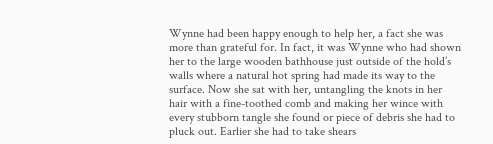Wynne had been happy enough to help her, a fact she was more than grateful for. In fact, it was Wynne who had shown her to the large wooden bathhouse just outside of the hold’s walls where a natural hot spring had made its way to the surface. Now she sat with her, untangling the knots in her hair with a fine-toothed comb and making her wince with every stubborn tangle she found or piece of debris she had to pluck out. Earlier she had to take shears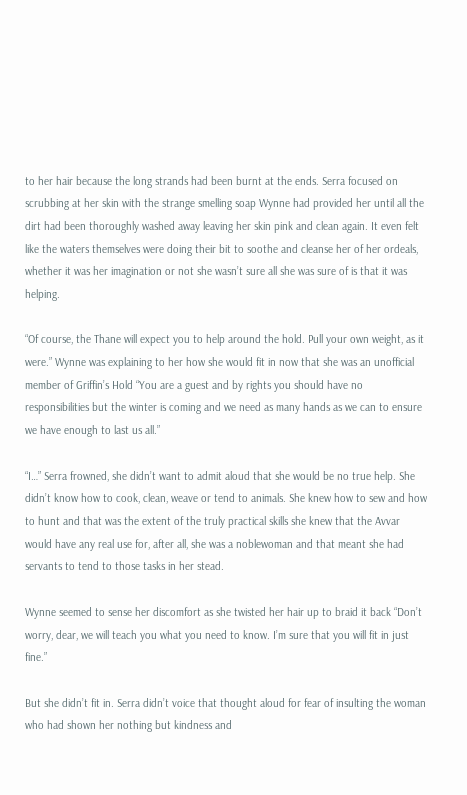to her hair because the long strands had been burnt at the ends. Serra focused on scrubbing at her skin with the strange smelling soap Wynne had provided her until all the dirt had been thoroughly washed away leaving her skin pink and clean again. It even felt like the waters themselves were doing their bit to soothe and cleanse her of her ordeals, whether it was her imagination or not she wasn’t sure all she was sure of is that it was helping.

“Of course, the Thane will expect you to help around the hold. Pull your own weight, as it were.” Wynne was explaining to her how she would fit in now that she was an unofficial member of Griffin’s Hold “You are a guest and by rights you should have no responsibilities but the winter is coming and we need as many hands as we can to ensure we have enough to last us all.”

“I…” Serra frowned, she didn’t want to admit aloud that she would be no true help. She didn’t know how to cook, clean, weave or tend to animals. She knew how to sew and how to hunt and that was the extent of the truly practical skills she knew that the Avvar would have any real use for, after all, she was a noblewoman and that meant she had servants to tend to those tasks in her stead.

Wynne seemed to sense her discomfort as she twisted her hair up to braid it back “Don’t worry, dear, we will teach you what you need to know. I’m sure that you will fit in just fine.”

But she didn’t fit in. Serra didn’t voice that thought aloud for fear of insulting the woman who had shown her nothing but kindness and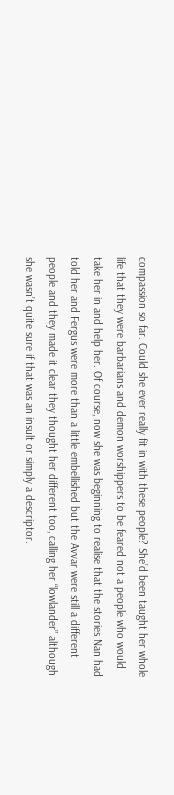compassion so far. Could she ever really fit in with these people? She’d been taught her whole life that they were barbarians and demon worshippers to be feared not a people who would take her in and help her. Of course, now she was beginning to realise that the stories Nan had told her and Fergus were more than a little embellished but the Avvar were still a different people and they made it clear they thought her different too, calling her “lowlander” although she wasn’t quite sure if that was an insult or simply a descriptor.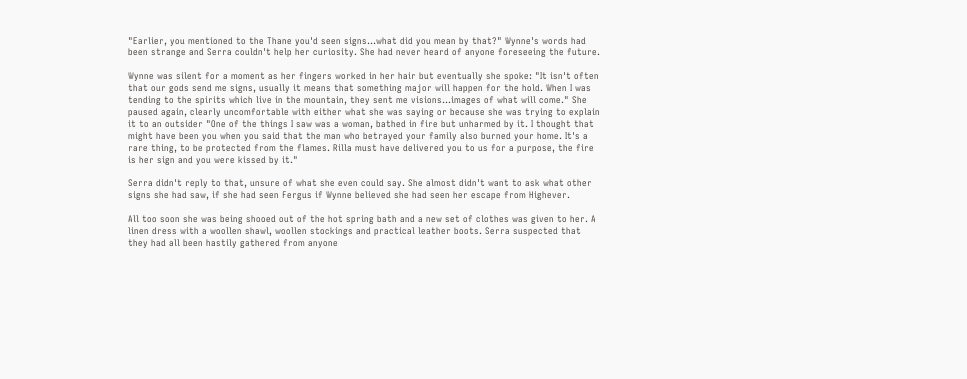"Earlier, you mentioned to the Thane you'd seen signs...what did you mean by that?" Wynne's words had been strange and Serra couldn't help her curiosity. She had never heard of anyone foreseeing the future.

Wynne was silent for a moment as her fingers worked in her hair but eventually she spoke: "It isn't often that our gods send me signs, usually it means that something major will happen for the hold. When I was tending to the spirits which live in the mountain, they sent me visions...images of what will come." She paused again, clearly uncomfortable with either what she was saying or because she was trying to explain it to an outsider "One of the things I saw was a woman, bathed in fire but unharmed by it. I thought that might have been you when you said that the man who betrayed your family also burned your home. It's a rare thing, to be protected from the flames. Rilla must have delivered you to us for a purpose, the fire is her sign and you were kissed by it."

Serra didn't reply to that, unsure of what she even could say. She almost didn't want to ask what other signs she had saw, if she had seen Fergus if Wynne believed she had seen her escape from Highever.

All too soon she was being shooed out of the hot spring bath and a new set of clothes was given to her. A linen dress with a woollen shawl, woollen stockings and practical leather boots. Serra suspected that they had all been hastily gathered from anyone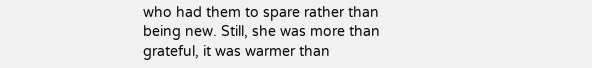who had them to spare rather than being new. Still, she was more than grateful, it was warmer than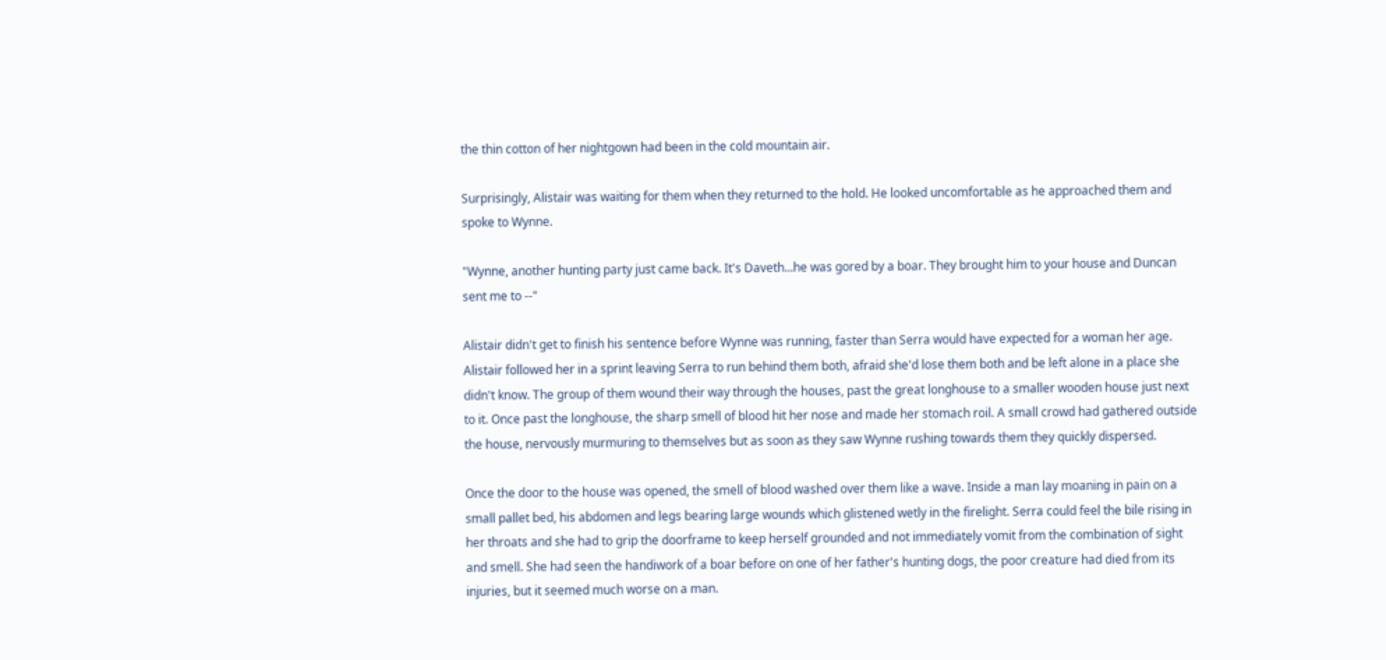the thin cotton of her nightgown had been in the cold mountain air.

Surprisingly, Alistair was waiting for them when they returned to the hold. He looked uncomfortable as he approached them and spoke to Wynne.

"Wynne, another hunting party just came back. It's Daveth...he was gored by a boar. They brought him to your house and Duncan sent me to --"

Alistair didn't get to finish his sentence before Wynne was running, faster than Serra would have expected for a woman her age. Alistair followed her in a sprint leaving Serra to run behind them both, afraid she'd lose them both and be left alone in a place she didn't know. The group of them wound their way through the houses, past the great longhouse to a smaller wooden house just next to it. Once past the longhouse, the sharp smell of blood hit her nose and made her stomach roil. A small crowd had gathered outside the house, nervously murmuring to themselves but as soon as they saw Wynne rushing towards them they quickly dispersed.

Once the door to the house was opened, the smell of blood washed over them like a wave. Inside a man lay moaning in pain on a small pallet bed, his abdomen and legs bearing large wounds which glistened wetly in the firelight. Serra could feel the bile rising in her throats and she had to grip the doorframe to keep herself grounded and not immediately vomit from the combination of sight and smell. She had seen the handiwork of a boar before on one of her father's hunting dogs, the poor creature had died from its injuries, but it seemed much worse on a man.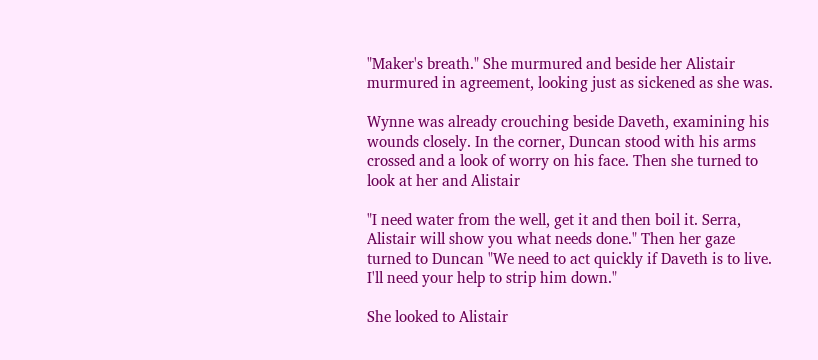"Maker's breath." She murmured and beside her Alistair murmured in agreement, looking just as sickened as she was.

Wynne was already crouching beside Daveth, examining his wounds closely. In the corner, Duncan stood with his arms crossed and a look of worry on his face. Then she turned to look at her and Alistair

"I need water from the well, get it and then boil it. Serra, Alistair will show you what needs done." Then her gaze turned to Duncan "We need to act quickly if Daveth is to live. I'll need your help to strip him down."

She looked to Alistair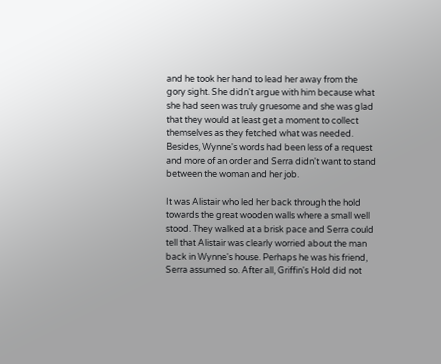and he took her hand to lead her away from the gory sight. She didn't argue with him because what she had seen was truly gruesome and she was glad that they would at least get a moment to collect themselves as they fetched what was needed. Besides, Wynne's words had been less of a request and more of an order and Serra didn't want to stand between the woman and her job.

It was Alistair who led her back through the hold towards the great wooden walls where a small well stood. They walked at a brisk pace and Serra could tell that Alistair was clearly worried about the man back in Wynne's house. Perhaps he was his friend, Serra assumed so. After all, Griffin's Hold did not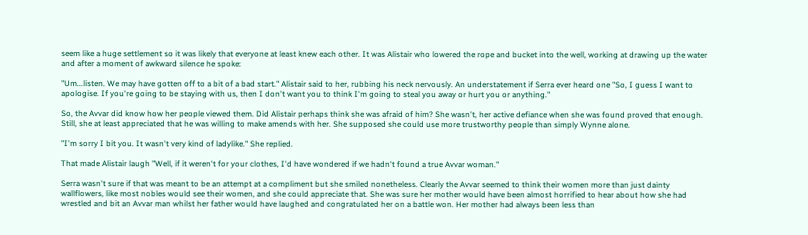seem like a huge settlement so it was likely that everyone at least knew each other. It was Alistair who lowered the rope and bucket into the well, working at drawing up the water and after a moment of awkward silence he spoke:

"Um...listen. We may have gotten off to a bit of a bad start." Alistair said to her, rubbing his neck nervously. An understatement if Serra ever heard one "So, I guess I want to apologise. If you're going to be staying with us, then I don't want you to think I'm going to steal you away or hurt you or anything."

So, the Avvar did know how her people viewed them. Did Alistair perhaps think she was afraid of him? She wasn't, her active defiance when she was found proved that enough. Still, she at least appreciated that he was willing to make amends with her. She supposed she could use more trustworthy people than simply Wynne alone.

"I'm sorry I bit you. It wasn't very kind of ladylike." She replied.

That made Alistair laugh "Well, if it weren't for your clothes, I'd have wondered if we hadn't found a true Avvar woman."

Serra wasn't sure if that was meant to be an attempt at a compliment but she smiled nonetheless. Clearly the Avvar seemed to think their women more than just dainty wallflowers, like most nobles would see their women, and she could appreciate that. She was sure her mother would have been almost horrified to hear about how she had wrestled and bit an Avvar man whilst her father would have laughed and congratulated her on a battle won. Her mother had always been less than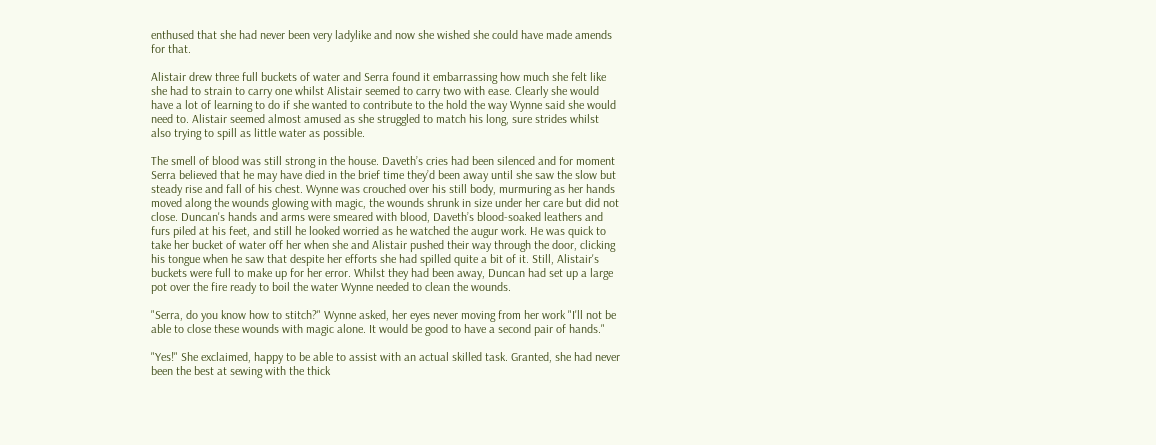enthused that she had never been very ladylike and now she wished she could have made amends for that.

Alistair drew three full buckets of water and Serra found it embarrassing how much she felt like she had to strain to carry one whilst Alistair seemed to carry two with ease. Clearly she would have a lot of learning to do if she wanted to contribute to the hold the way Wynne said she would need to. Alistair seemed almost amused as she struggled to match his long, sure strides whilst also trying to spill as little water as possible.

The smell of blood was still strong in the house. Daveth’s cries had been silenced and for moment Serra believed that he may have died in the brief time they’d been away until she saw the slow but steady rise and fall of his chest. Wynne was crouched over his still body, murmuring as her hands moved along the wounds glowing with magic, the wounds shrunk in size under her care but did not close. Duncan's hands and arms were smeared with blood, Daveth’s blood-soaked leathers and furs piled at his feet, and still he looked worried as he watched the augur work. He was quick to take her bucket of water off her when she and Alistair pushed their way through the door, clicking his tongue when he saw that despite her efforts she had spilled quite a bit of it. Still, Alistair's buckets were full to make up for her error. Whilst they had been away, Duncan had set up a large pot over the fire ready to boil the water Wynne needed to clean the wounds.

"Serra, do you know how to stitch?" Wynne asked, her eyes never moving from her work "I'll not be able to close these wounds with magic alone. It would be good to have a second pair of hands."

"Yes!" She exclaimed, happy to be able to assist with an actual skilled task. Granted, she had never been the best at sewing with the thick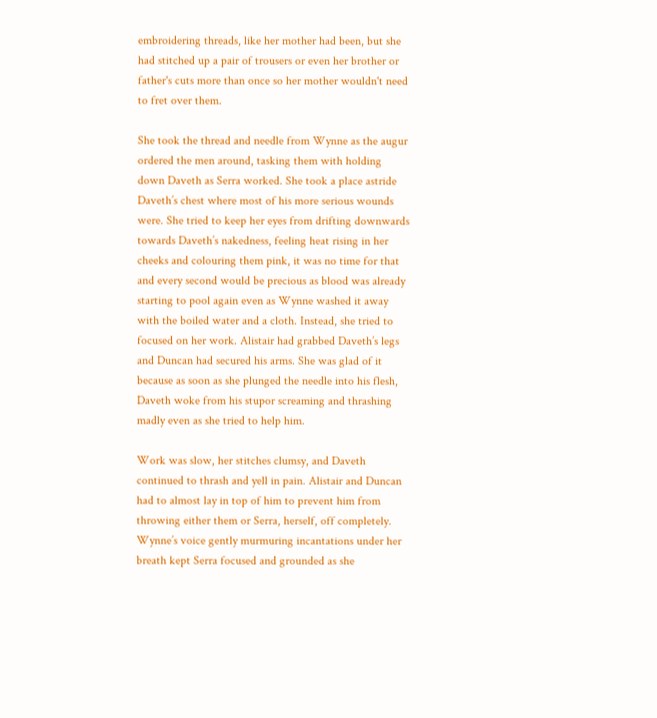embroidering threads, like her mother had been, but she had stitched up a pair of trousers or even her brother or father's cuts more than once so her mother wouldn't need to fret over them.

She took the thread and needle from Wynne as the augur ordered the men around, tasking them with holding down Daveth as Serra worked. She took a place astride Daveth’s chest where most of his more serious wounds were. She tried to keep her eyes from drifting downwards towards Daveth’s nakedness, feeling heat rising in her cheeks and colouring them pink, it was no time for that and every second would be precious as blood was already starting to pool again even as Wynne washed it away with the boiled water and a cloth. Instead, she tried to focused on her work. Alistair had grabbed Daveth’s legs and Duncan had secured his arms. She was glad of it because as soon as she plunged the needle into his flesh, Daveth woke from his stupor screaming and thrashing madly even as she tried to help him.

Work was slow, her stitches clumsy, and Daveth continued to thrash and yell in pain. Alistair and Duncan had to almost lay in top of him to prevent him from throwing either them or Serra, herself, off completely. Wynne’s voice gently murmuring incantations under her breath kept Serra focused and grounded as she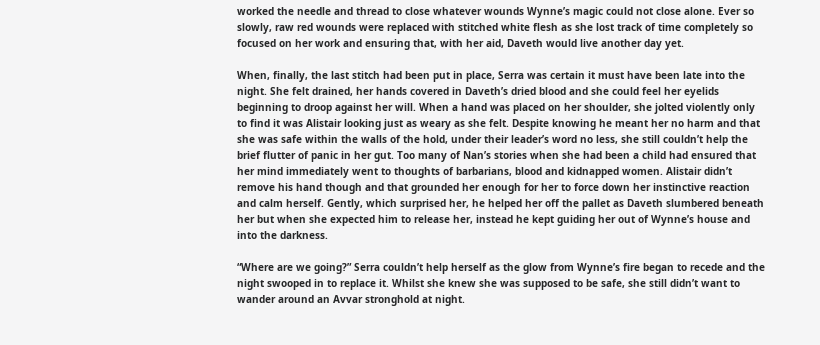worked the needle and thread to close whatever wounds Wynne’s magic could not close alone. Ever so slowly, raw red wounds were replaced with stitched white flesh as she lost track of time completely so focused on her work and ensuring that, with her aid, Daveth would live another day yet.

When, finally, the last stitch had been put in place, Serra was certain it must have been late into the night. She felt drained, her hands covered in Daveth’s dried blood and she could feel her eyelids beginning to droop against her will. When a hand was placed on her shoulder, she jolted violently only to find it was Alistair looking just as weary as she felt. Despite knowing he meant her no harm and that she was safe within the walls of the hold, under their leader’s word no less, she still couldn’t help the brief flutter of panic in her gut. Too many of Nan’s stories when she had been a child had ensured that her mind immediately went to thoughts of barbarians, blood and kidnapped women. Alistair didn’t remove his hand though and that grounded her enough for her to force down her instinctive reaction and calm herself. Gently, which surprised her, he helped her off the pallet as Daveth slumbered beneath her but when she expected him to release her, instead he kept guiding her out of Wynne’s house and into the darkness.

“Where are we going?” Serra couldn’t help herself as the glow from Wynne’s fire began to recede and the night swooped in to replace it. Whilst she knew she was supposed to be safe, she still didn’t want to wander around an Avvar stronghold at night.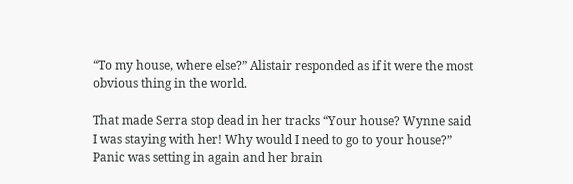“To my house, where else?” Alistair responded as if it were the most obvious thing in the world.

That made Serra stop dead in her tracks “Your house? Wynne said I was staying with her! Why would I need to go to your house?” Panic was setting in again and her brain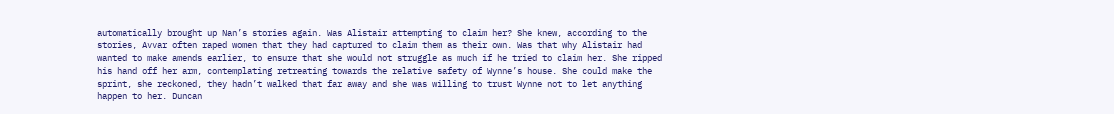automatically brought up Nan’s stories again. Was Alistair attempting to claim her? She knew, according to the stories, Avvar often raped women that they had captured to claim them as their own. Was that why Alistair had wanted to make amends earlier, to ensure that she would not struggle as much if he tried to claim her. She ripped his hand off her arm, contemplating retreating towards the relative safety of Wynne’s house. She could make the sprint, she reckoned, they hadn’t walked that far away and she was willing to trust Wynne not to let anything happen to her. Duncan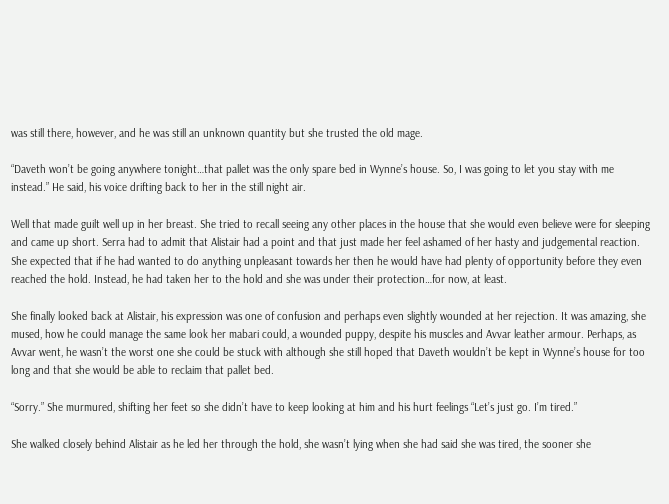was still there, however, and he was still an unknown quantity but she trusted the old mage.

“Daveth won’t be going anywhere tonight…that pallet was the only spare bed in Wynne’s house. So, I was going to let you stay with me instead.” He said, his voice drifting back to her in the still night air.

Well that made guilt well up in her breast. She tried to recall seeing any other places in the house that she would even believe were for sleeping and came up short. Serra had to admit that Alistair had a point and that just made her feel ashamed of her hasty and judgemental reaction. She expected that if he had wanted to do anything unpleasant towards her then he would have had plenty of opportunity before they even reached the hold. Instead, he had taken her to the hold and she was under their protection…for now, at least.

She finally looked back at Alistair, his expression was one of confusion and perhaps even slightly wounded at her rejection. It was amazing, she mused, how he could manage the same look her mabari could, a wounded puppy, despite his muscles and Avvar leather armour. Perhaps, as Avvar went, he wasn’t the worst one she could be stuck with although she still hoped that Daveth wouldn’t be kept in Wynne’s house for too long and that she would be able to reclaim that pallet bed.

“Sorry.” She murmured, shifting her feet so she didn’t have to keep looking at him and his hurt feelings “Let’s just go. I’m tired.”

She walked closely behind Alistair as he led her through the hold, she wasn’t lying when she had said she was tired, the sooner she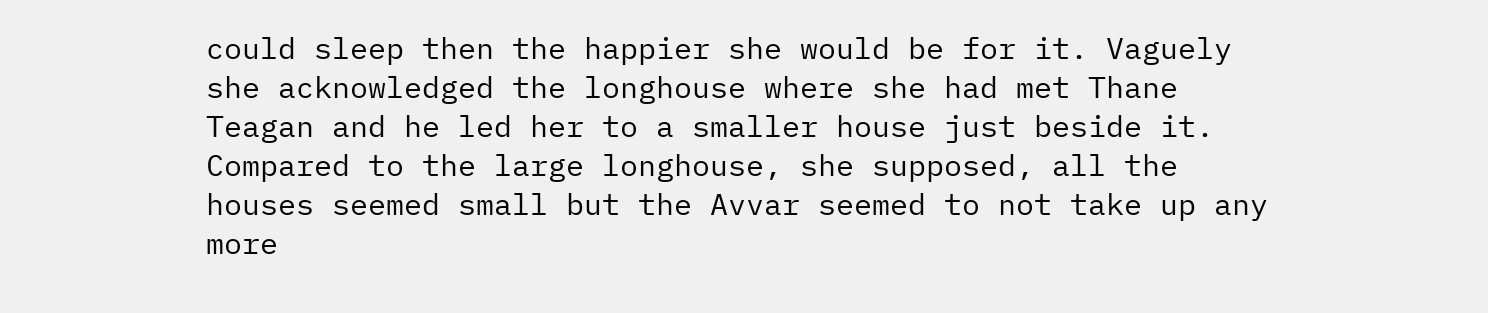could sleep then the happier she would be for it. Vaguely she acknowledged the longhouse where she had met Thane Teagan and he led her to a smaller house just beside it. Compared to the large longhouse, she supposed, all the houses seemed small but the Avvar seemed to not take up any more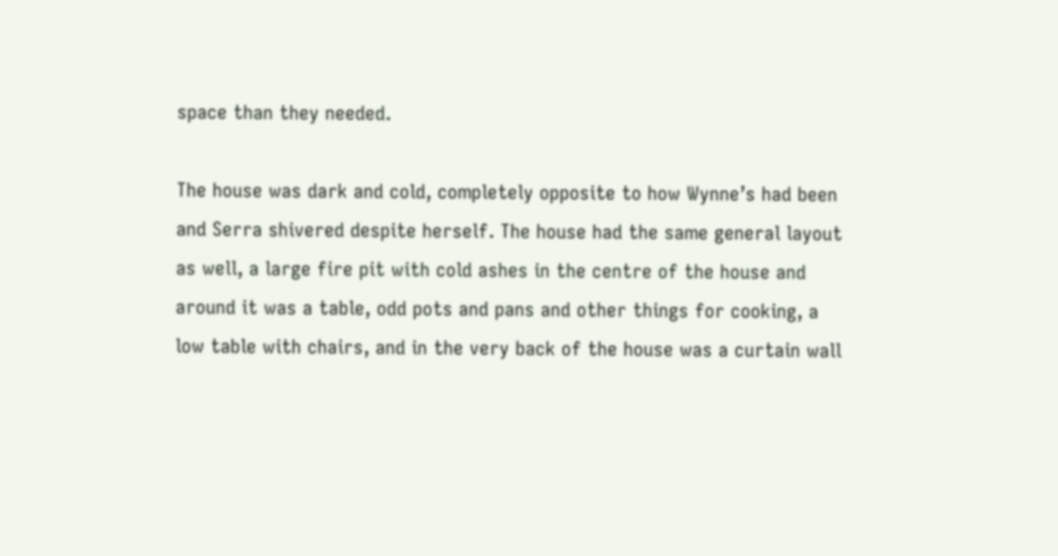space than they needed.

The house was dark and cold, completely opposite to how Wynne’s had been and Serra shivered despite herself. The house had the same general layout as well, a large fire pit with cold ashes in the centre of the house and around it was a table, odd pots and pans and other things for cooking, a low table with chairs, and in the very back of the house was a curtain wall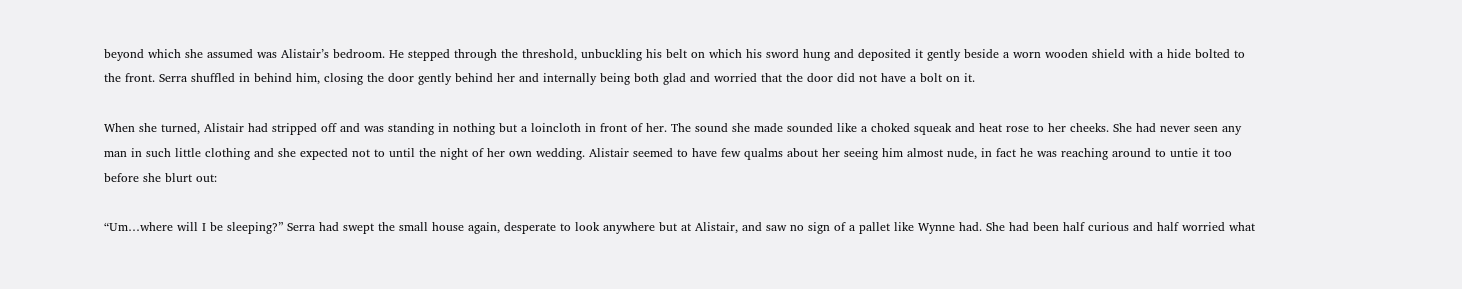beyond which she assumed was Alistair’s bedroom. He stepped through the threshold, unbuckling his belt on which his sword hung and deposited it gently beside a worn wooden shield with a hide bolted to the front. Serra shuffled in behind him, closing the door gently behind her and internally being both glad and worried that the door did not have a bolt on it.

When she turned, Alistair had stripped off and was standing in nothing but a loincloth in front of her. The sound she made sounded like a choked squeak and heat rose to her cheeks. She had never seen any man in such little clothing and she expected not to until the night of her own wedding. Alistair seemed to have few qualms about her seeing him almost nude, in fact he was reaching around to untie it too before she blurt out:

“Um…where will I be sleeping?” Serra had swept the small house again, desperate to look anywhere but at Alistair, and saw no sign of a pallet like Wynne had. She had been half curious and half worried what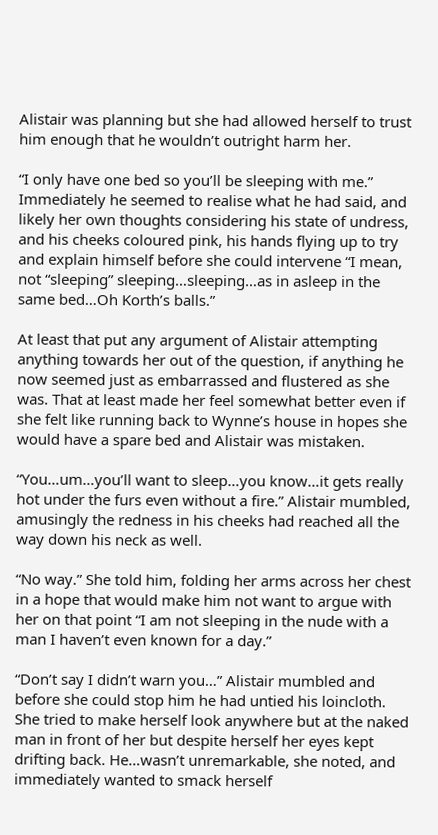Alistair was planning but she had allowed herself to trust him enough that he wouldn’t outright harm her.

“I only have one bed so you’ll be sleeping with me.” Immediately he seemed to realise what he had said, and likely her own thoughts considering his state of undress, and his cheeks coloured pink, his hands flying up to try and explain himself before she could intervene “I mean, not “sleeping” sleeping…sleeping…as in asleep in the same bed…Oh Korth’s balls.”

At least that put any argument of Alistair attempting anything towards her out of the question, if anything he now seemed just as embarrassed and flustered as she was. That at least made her feel somewhat better even if she felt like running back to Wynne’s house in hopes she would have a spare bed and Alistair was mistaken.

“You…um…you’ll want to sleep…you know…it gets really hot under the furs even without a fire.” Alistair mumbled, amusingly the redness in his cheeks had reached all the way down his neck as well.

“No way.” She told him, folding her arms across her chest in a hope that would make him not want to argue with her on that point “I am not sleeping in the nude with a man I haven’t even known for a day.”

“Don’t say I didn’t warn you…” Alistair mumbled and before she could stop him he had untied his loincloth. She tried to make herself look anywhere but at the naked man in front of her but despite herself her eyes kept drifting back. He…wasn’t unremarkable, she noted, and immediately wanted to smack herself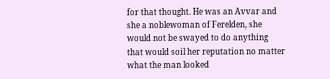for that thought. He was an Avvar and she a noblewoman of Ferelden, she would not be swayed to do anything that would soil her reputation no matter what the man looked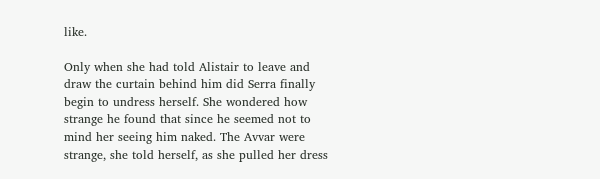like.

Only when she had told Alistair to leave and draw the curtain behind him did Serra finally begin to undress herself. She wondered how strange he found that since he seemed not to mind her seeing him naked. The Avvar were strange, she told herself, as she pulled her dress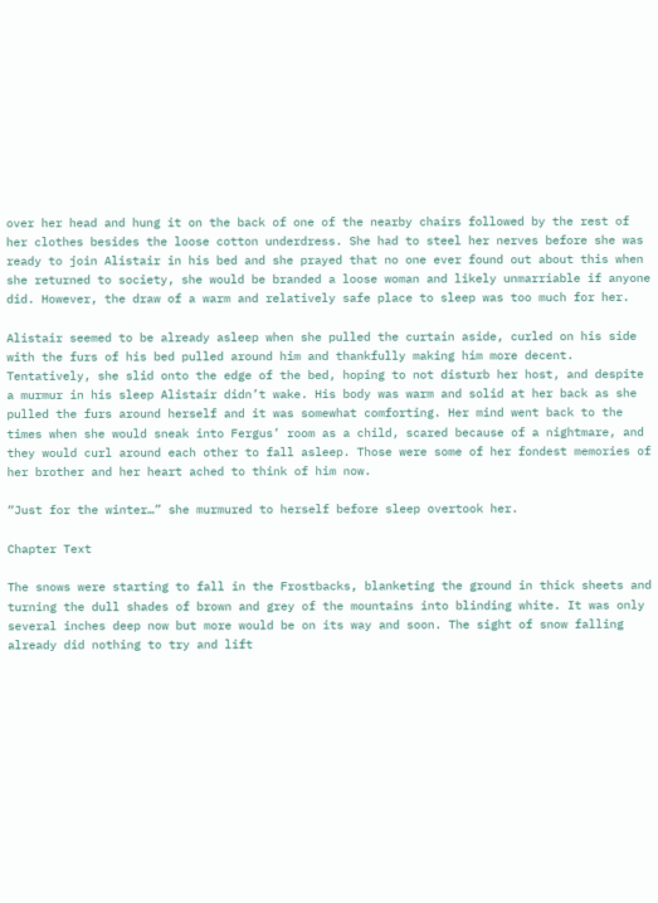over her head and hung it on the back of one of the nearby chairs followed by the rest of her clothes besides the loose cotton underdress. She had to steel her nerves before she was ready to join Alistair in his bed and she prayed that no one ever found out about this when she returned to society, she would be branded a loose woman and likely unmarriable if anyone did. However, the draw of a warm and relatively safe place to sleep was too much for her.

Alistair seemed to be already asleep when she pulled the curtain aside, curled on his side with the furs of his bed pulled around him and thankfully making him more decent. Tentatively, she slid onto the edge of the bed, hoping to not disturb her host, and despite a murmur in his sleep Alistair didn’t wake. His body was warm and solid at her back as she pulled the furs around herself and it was somewhat comforting. Her mind went back to the times when she would sneak into Fergus’ room as a child, scared because of a nightmare, and they would curl around each other to fall asleep. Those were some of her fondest memories of her brother and her heart ached to think of him now.

“Just for the winter…” she murmured to herself before sleep overtook her.

Chapter Text

The snows were starting to fall in the Frostbacks, blanketing the ground in thick sheets and turning the dull shades of brown and grey of the mountains into blinding white. It was only several inches deep now but more would be on its way and soon. The sight of snow falling already did nothing to try and lift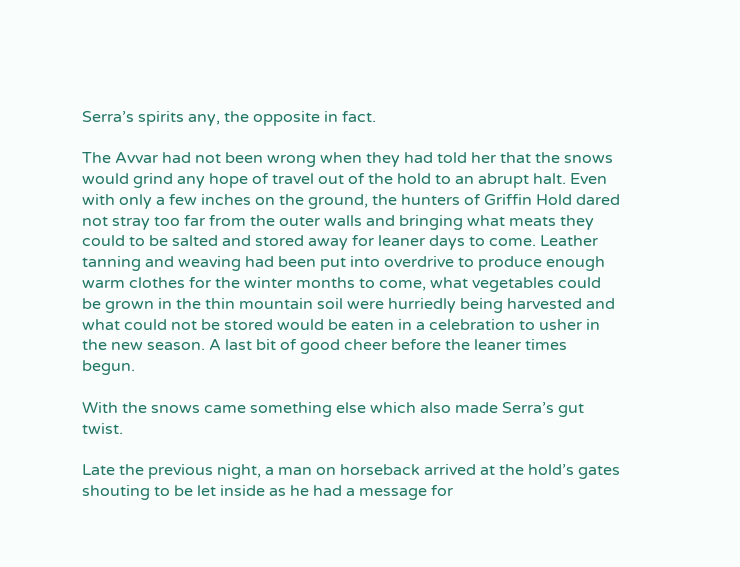Serra’s spirits any, the opposite in fact.

The Avvar had not been wrong when they had told her that the snows would grind any hope of travel out of the hold to an abrupt halt. Even with only a few inches on the ground, the hunters of Griffin Hold dared not stray too far from the outer walls and bringing what meats they could to be salted and stored away for leaner days to come. Leather tanning and weaving had been put into overdrive to produce enough warm clothes for the winter months to come, what vegetables could be grown in the thin mountain soil were hurriedly being harvested and what could not be stored would be eaten in a celebration to usher in the new season. A last bit of good cheer before the leaner times begun.

With the snows came something else which also made Serra’s gut twist.

Late the previous night, a man on horseback arrived at the hold’s gates shouting to be let inside as he had a message for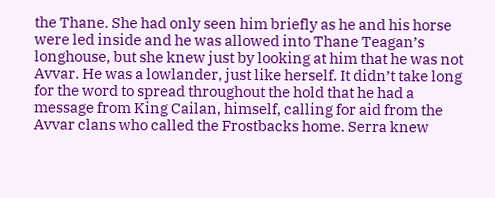the Thane. She had only seen him briefly as he and his horse were led inside and he was allowed into Thane Teagan’s longhouse, but she knew just by looking at him that he was not Avvar. He was a lowlander, just like herself. It didn’t take long for the word to spread throughout the hold that he had a message from King Cailan, himself, calling for aid from the Avvar clans who called the Frostbacks home. Serra knew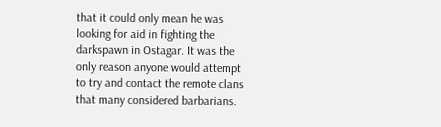that it could only mean he was looking for aid in fighting the darkspawn in Ostagar. It was the only reason anyone would attempt to try and contact the remote clans that many considered barbarians.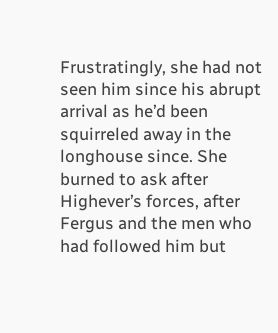Frustratingly, she had not seen him since his abrupt arrival as he’d been squirreled away in the longhouse since. She burned to ask after Highever’s forces, after Fergus and the men who had followed him but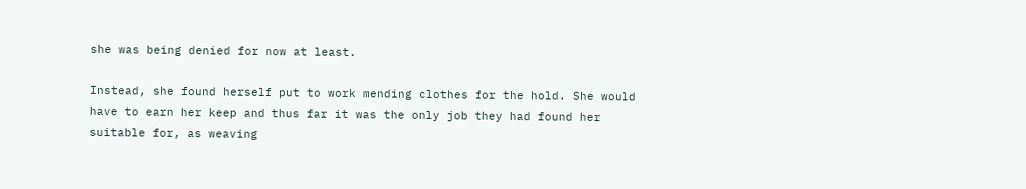she was being denied for now at least.

Instead, she found herself put to work mending clothes for the hold. She would have to earn her keep and thus far it was the only job they had found her suitable for, as weaving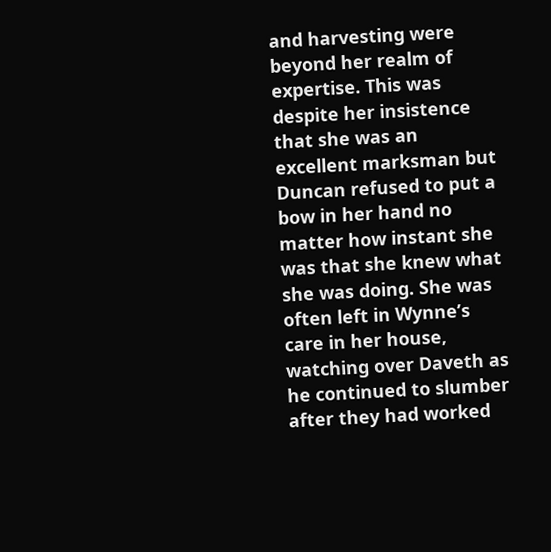and harvesting were beyond her realm of expertise. This was despite her insistence that she was an excellent marksman but Duncan refused to put a bow in her hand no matter how instant she was that she knew what she was doing. She was often left in Wynne’s care in her house, watching over Daveth as he continued to slumber after they had worked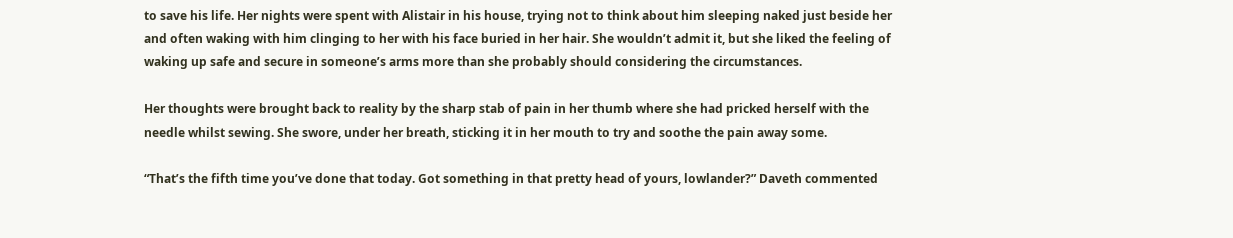to save his life. Her nights were spent with Alistair in his house, trying not to think about him sleeping naked just beside her and often waking with him clinging to her with his face buried in her hair. She wouldn’t admit it, but she liked the feeling of waking up safe and secure in someone’s arms more than she probably should considering the circumstances.

Her thoughts were brought back to reality by the sharp stab of pain in her thumb where she had pricked herself with the needle whilst sewing. She swore, under her breath, sticking it in her mouth to try and soothe the pain away some.

“That’s the fifth time you’ve done that today. Got something in that pretty head of yours, lowlander?” Daveth commented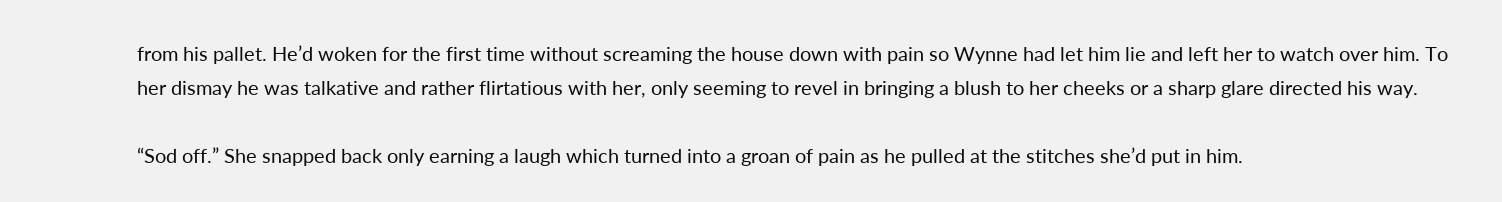from his pallet. He’d woken for the first time without screaming the house down with pain so Wynne had let him lie and left her to watch over him. To her dismay he was talkative and rather flirtatious with her, only seeming to revel in bringing a blush to her cheeks or a sharp glare directed his way.

“Sod off.” She snapped back only earning a laugh which turned into a groan of pain as he pulled at the stitches she’d put in him.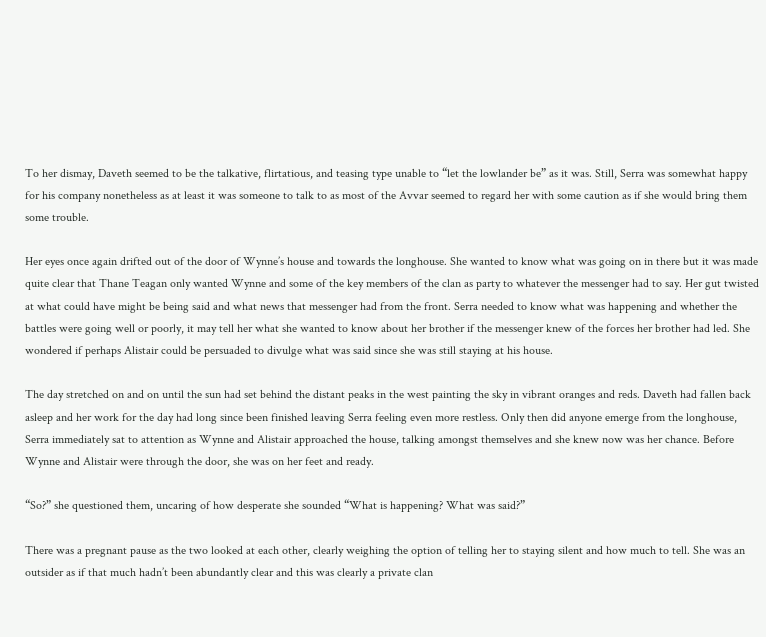To her dismay, Daveth seemed to be the talkative, flirtatious, and teasing type unable to “let the lowlander be” as it was. Still, Serra was somewhat happy for his company nonetheless as at least it was someone to talk to as most of the Avvar seemed to regard her with some caution as if she would bring them some trouble.

Her eyes once again drifted out of the door of Wynne’s house and towards the longhouse. She wanted to know what was going on in there but it was made quite clear that Thane Teagan only wanted Wynne and some of the key members of the clan as party to whatever the messenger had to say. Her gut twisted at what could have might be being said and what news that messenger had from the front. Serra needed to know what was happening and whether the battles were going well or poorly, it may tell her what she wanted to know about her brother if the messenger knew of the forces her brother had led. She wondered if perhaps Alistair could be persuaded to divulge what was said since she was still staying at his house.

The day stretched on and on until the sun had set behind the distant peaks in the west painting the sky in vibrant oranges and reds. Daveth had fallen back asleep and her work for the day had long since been finished leaving Serra feeling even more restless. Only then did anyone emerge from the longhouse, Serra immediately sat to attention as Wynne and Alistair approached the house, talking amongst themselves and she knew now was her chance. Before Wynne and Alistair were through the door, she was on her feet and ready.

“So?” she questioned them, uncaring of how desperate she sounded “What is happening? What was said?”

There was a pregnant pause as the two looked at each other, clearly weighing the option of telling her to staying silent and how much to tell. She was an outsider as if that much hadn’t been abundantly clear and this was clearly a private clan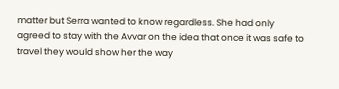matter but Serra wanted to know regardless. She had only agreed to stay with the Avvar on the idea that once it was safe to travel they would show her the way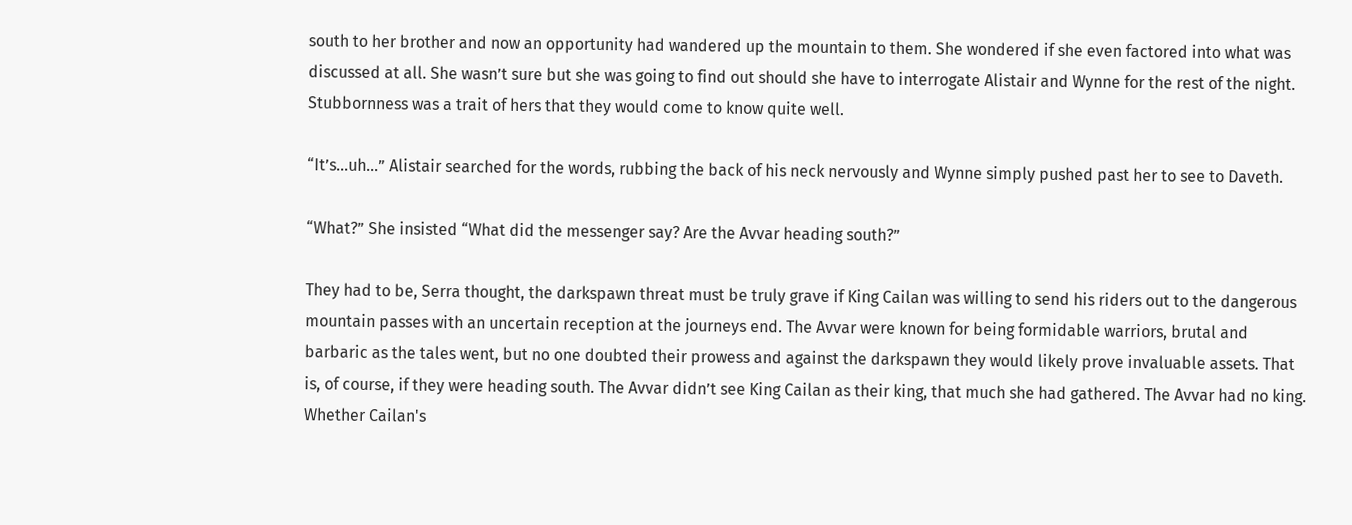south to her brother and now an opportunity had wandered up the mountain to them. She wondered if she even factored into what was discussed at all. She wasn’t sure but she was going to find out should she have to interrogate Alistair and Wynne for the rest of the night. Stubbornness was a trait of hers that they would come to know quite well.

“It’s…uh…” Alistair searched for the words, rubbing the back of his neck nervously and Wynne simply pushed past her to see to Daveth.

“What?” She insisted “What did the messenger say? Are the Avvar heading south?”

They had to be, Serra thought, the darkspawn threat must be truly grave if King Cailan was willing to send his riders out to the dangerous mountain passes with an uncertain reception at the journeys end. The Avvar were known for being formidable warriors, brutal and barbaric as the tales went, but no one doubted their prowess and against the darkspawn they would likely prove invaluable assets. That is, of course, if they were heading south. The Avvar didn’t see King Cailan as their king, that much she had gathered. The Avvar had no king. Whether Cailan's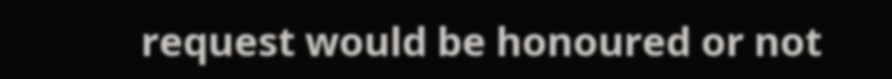request would be honoured or not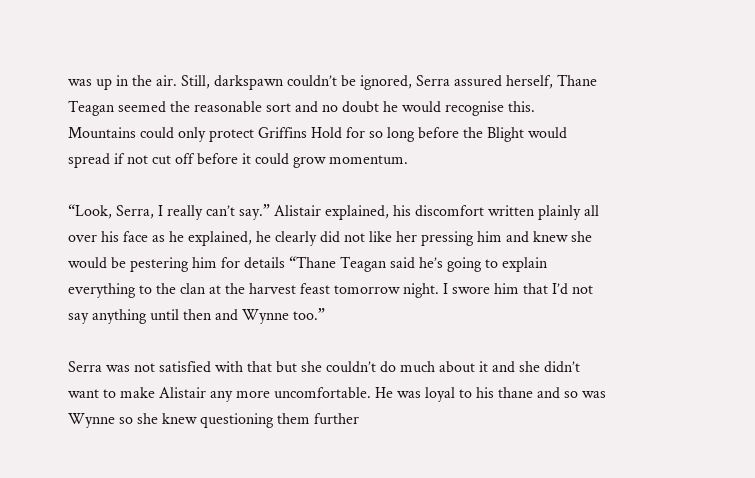was up in the air. Still, darkspawn couldn’t be ignored, Serra assured herself, Thane Teagan seemed the reasonable sort and no doubt he would recognise this. Mountains could only protect Griffins Hold for so long before the Blight would spread if not cut off before it could grow momentum.

“Look, Serra, I really can’t say.” Alistair explained, his discomfort written plainly all over his face as he explained, he clearly did not like her pressing him and knew she would be pestering him for details “Thane Teagan said he’s going to explain everything to the clan at the harvest feast tomorrow night. I swore him that I’d not say anything until then and Wynne too.”

Serra was not satisfied with that but she couldn’t do much about it and she didn’t want to make Alistair any more uncomfortable. He was loyal to his thane and so was Wynne so she knew questioning them further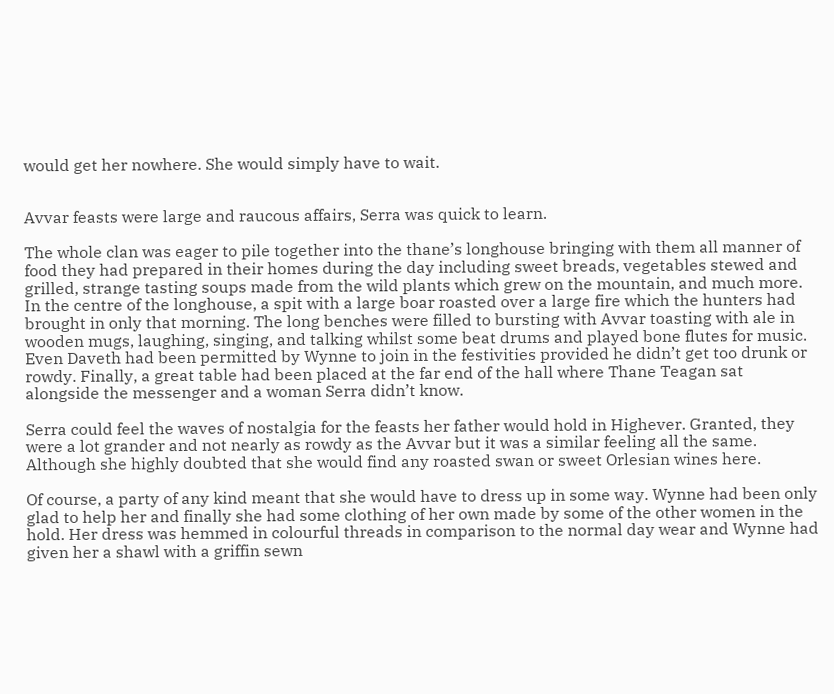would get her nowhere. She would simply have to wait.


Avvar feasts were large and raucous affairs, Serra was quick to learn.

The whole clan was eager to pile together into the thane’s longhouse bringing with them all manner of food they had prepared in their homes during the day including sweet breads, vegetables stewed and grilled, strange tasting soups made from the wild plants which grew on the mountain, and much more. In the centre of the longhouse, a spit with a large boar roasted over a large fire which the hunters had brought in only that morning. The long benches were filled to bursting with Avvar toasting with ale in wooden mugs, laughing, singing, and talking whilst some beat drums and played bone flutes for music. Even Daveth had been permitted by Wynne to join in the festivities provided he didn’t get too drunk or rowdy. Finally, a great table had been placed at the far end of the hall where Thane Teagan sat alongside the messenger and a woman Serra didn’t know.

Serra could feel the waves of nostalgia for the feasts her father would hold in Highever. Granted, they were a lot grander and not nearly as rowdy as the Avvar but it was a similar feeling all the same. Although she highly doubted that she would find any roasted swan or sweet Orlesian wines here.

Of course, a party of any kind meant that she would have to dress up in some way. Wynne had been only glad to help her and finally she had some clothing of her own made by some of the other women in the hold. Her dress was hemmed in colourful threads in comparison to the normal day wear and Wynne had given her a shawl with a griffin sewn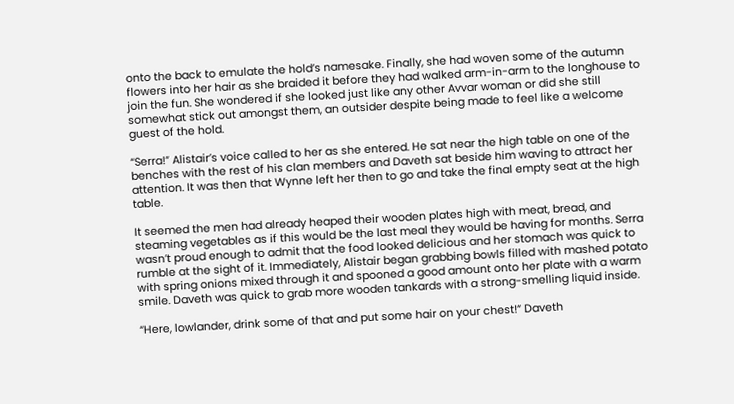onto the back to emulate the hold’s namesake. Finally, she had woven some of the autumn flowers into her hair as she braided it before they had walked arm-in-arm to the longhouse to join the fun. She wondered if she looked just like any other Avvar woman or did she still somewhat stick out amongst them, an outsider despite being made to feel like a welcome guest of the hold.

“Serra!” Alistair’s voice called to her as she entered. He sat near the high table on one of the benches with the rest of his clan members and Daveth sat beside him waving to attract her attention. It was then that Wynne left her then to go and take the final empty seat at the high table.

It seemed the men had already heaped their wooden plates high with meat, bread, and steaming vegetables as if this would be the last meal they would be having for months. Serra wasn’t proud enough to admit that the food looked delicious and her stomach was quick to rumble at the sight of it. Immediately, Alistair began grabbing bowls filled with mashed potato with spring onions mixed through it and spooned a good amount onto her plate with a warm smile. Daveth was quick to grab more wooden tankards with a strong-smelling liquid inside.

“Here, lowlander, drink some of that and put some hair on your chest!” Daveth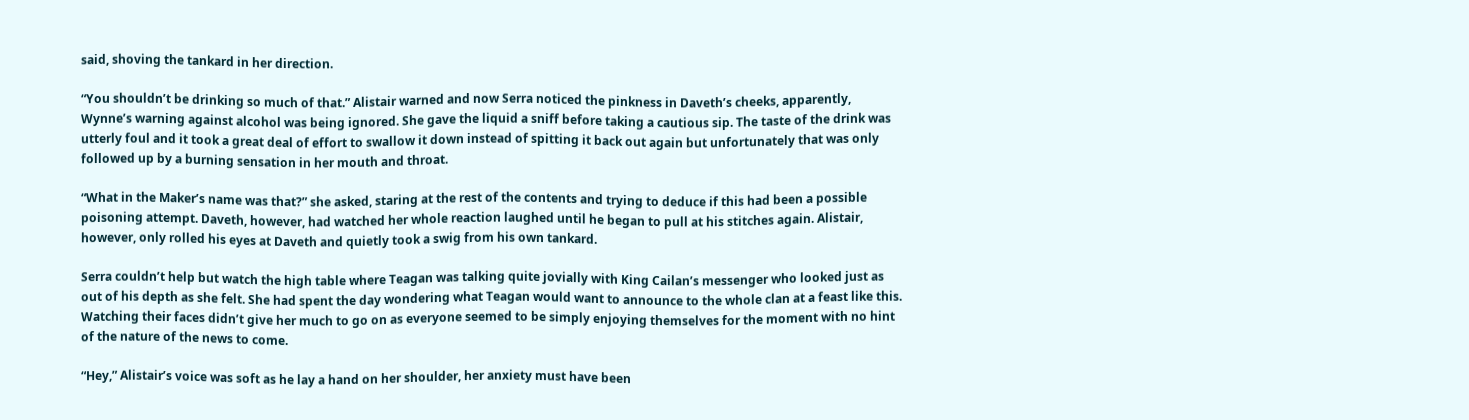said, shoving the tankard in her direction.

“You shouldn’t be drinking so much of that.” Alistair warned and now Serra noticed the pinkness in Daveth’s cheeks, apparently, Wynne’s warning against alcohol was being ignored. She gave the liquid a sniff before taking a cautious sip. The taste of the drink was utterly foul and it took a great deal of effort to swallow it down instead of spitting it back out again but unfortunately that was only followed up by a burning sensation in her mouth and throat.

“What in the Maker’s name was that?” she asked, staring at the rest of the contents and trying to deduce if this had been a possible poisoning attempt. Daveth, however, had watched her whole reaction laughed until he began to pull at his stitches again. Alistair, however, only rolled his eyes at Daveth and quietly took a swig from his own tankard.

Serra couldn’t help but watch the high table where Teagan was talking quite jovially with King Cailan’s messenger who looked just as out of his depth as she felt. She had spent the day wondering what Teagan would want to announce to the whole clan at a feast like this. Watching their faces didn’t give her much to go on as everyone seemed to be simply enjoying themselves for the moment with no hint of the nature of the news to come.

“Hey,” Alistair’s voice was soft as he lay a hand on her shoulder, her anxiety must have been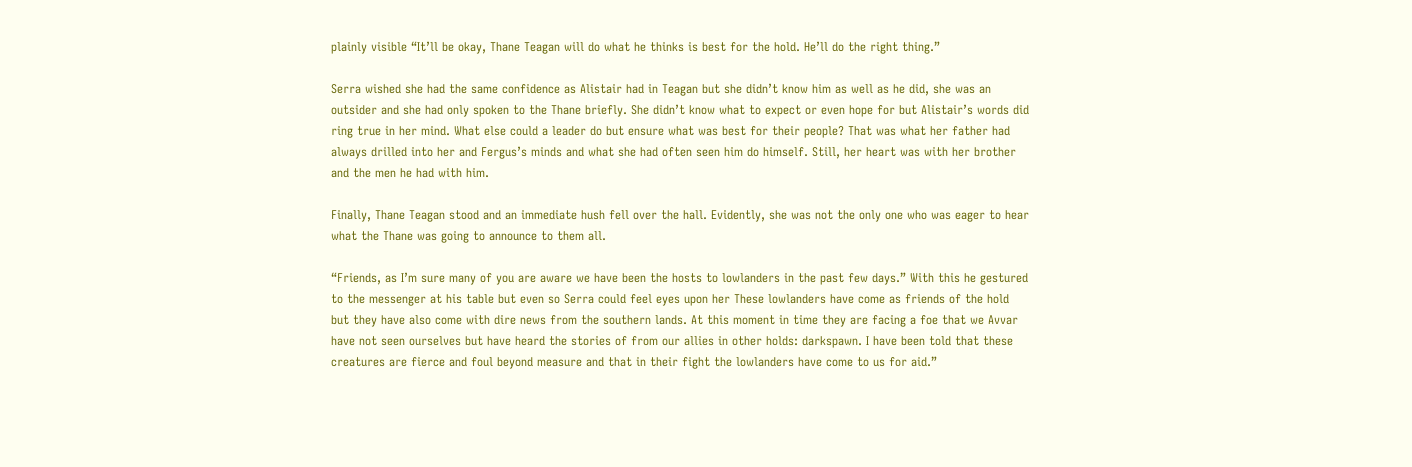plainly visible “It’ll be okay, Thane Teagan will do what he thinks is best for the hold. He’ll do the right thing.”

Serra wished she had the same confidence as Alistair had in Teagan but she didn’t know him as well as he did, she was an outsider and she had only spoken to the Thane briefly. She didn’t know what to expect or even hope for but Alistair’s words did ring true in her mind. What else could a leader do but ensure what was best for their people? That was what her father had always drilled into her and Fergus’s minds and what she had often seen him do himself. Still, her heart was with her brother and the men he had with him.

Finally, Thane Teagan stood and an immediate hush fell over the hall. Evidently, she was not the only one who was eager to hear what the Thane was going to announce to them all.

“Friends, as I’m sure many of you are aware we have been the hosts to lowlanders in the past few days.” With this he gestured to the messenger at his table but even so Serra could feel eyes upon her These lowlanders have come as friends of the hold but they have also come with dire news from the southern lands. At this moment in time they are facing a foe that we Avvar have not seen ourselves but have heard the stories of from our allies in other holds: darkspawn. I have been told that these creatures are fierce and foul beyond measure and that in their fight the lowlanders have come to us for aid.”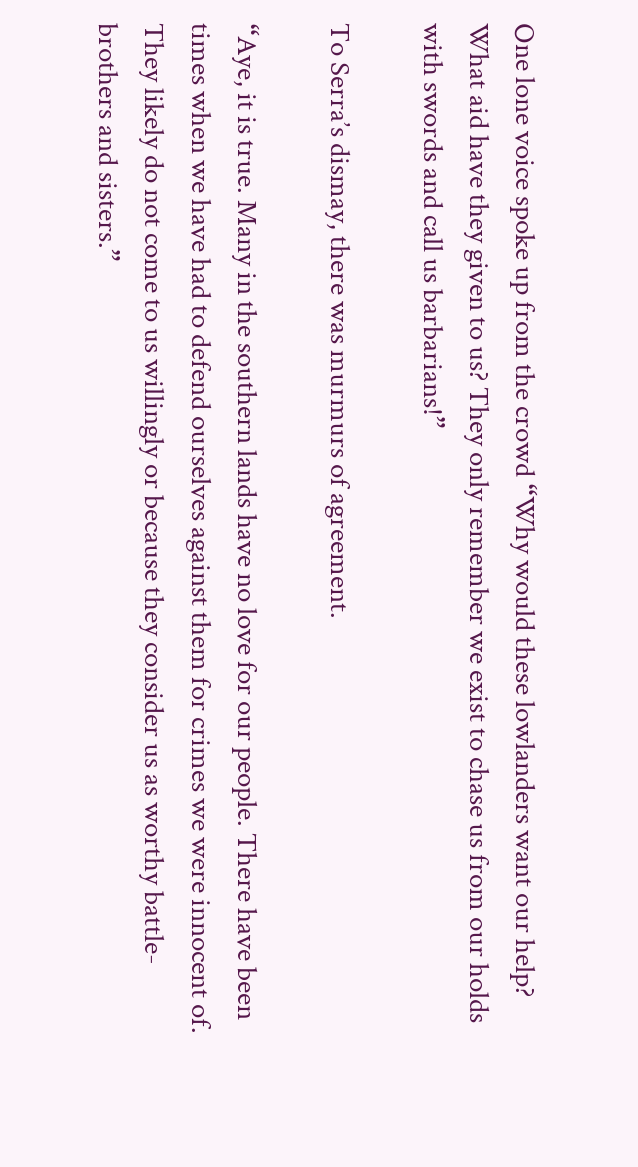One lone voice spoke up from the crowd “Why would these lowlanders want our help? What aid have they given to us? They only remember we exist to chase us from our holds with swords and call us barbarians!”

To Serra’s dismay, there was murmurs of agreement.

“Aye, it is true. Many in the southern lands have no love for our people. There have been times when we have had to defend ourselves against them for crimes we were innocent of. They likely do not come to us willingly or because they consider us as worthy battle-brothers and sisters.”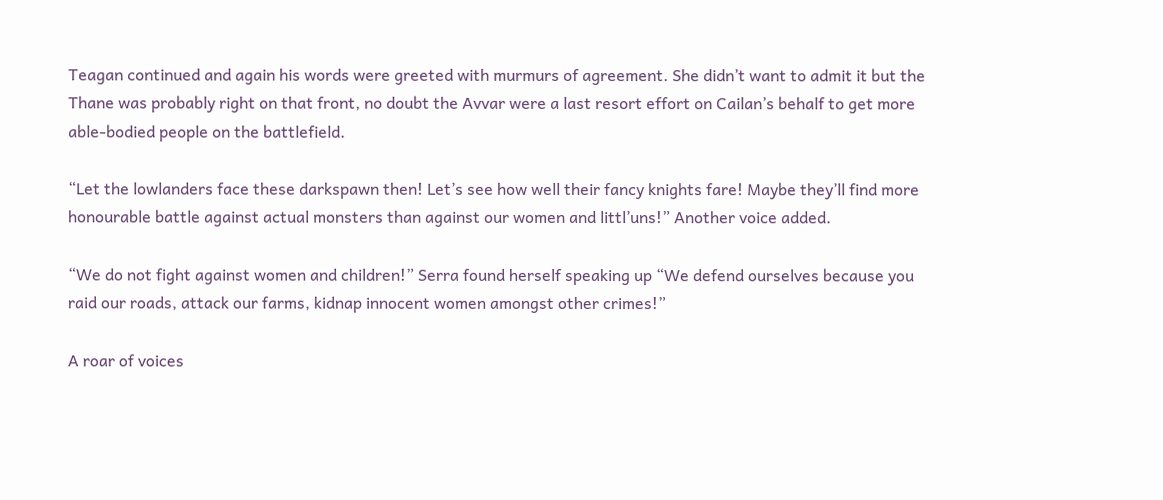Teagan continued and again his words were greeted with murmurs of agreement. She didn’t want to admit it but the Thane was probably right on that front, no doubt the Avvar were a last resort effort on Cailan’s behalf to get more able-bodied people on the battlefield.

“Let the lowlanders face these darkspawn then! Let’s see how well their fancy knights fare! Maybe they’ll find more honourable battle against actual monsters than against our women and littl’uns!” Another voice added.

“We do not fight against women and children!” Serra found herself speaking up “We defend ourselves because you raid our roads, attack our farms, kidnap innocent women amongst other crimes!”

A roar of voices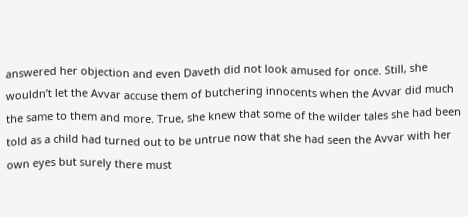answered her objection and even Daveth did not look amused for once. Still, she wouldn’t let the Avvar accuse them of butchering innocents when the Avvar did much the same to them and more. True, she knew that some of the wilder tales she had been told as a child had turned out to be untrue now that she had seen the Avvar with her own eyes but surely there must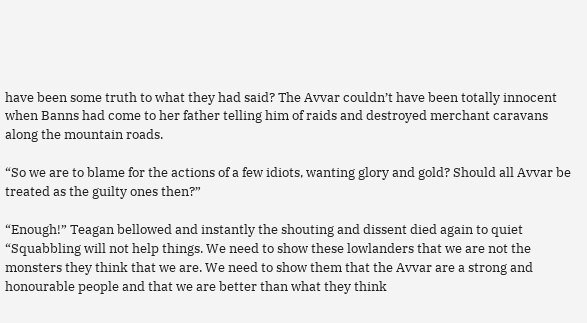have been some truth to what they had said? The Avvar couldn’t have been totally innocent when Banns had come to her father telling him of raids and destroyed merchant caravans along the mountain roads.

“So we are to blame for the actions of a few idiots, wanting glory and gold? Should all Avvar be treated as the guilty ones then?”

“Enough!” Teagan bellowed and instantly the shouting and dissent died again to quiet “Squabbling will not help things. We need to show these lowlanders that we are not the monsters they think that we are. We need to show them that the Avvar are a strong and honourable people and that we are better than what they think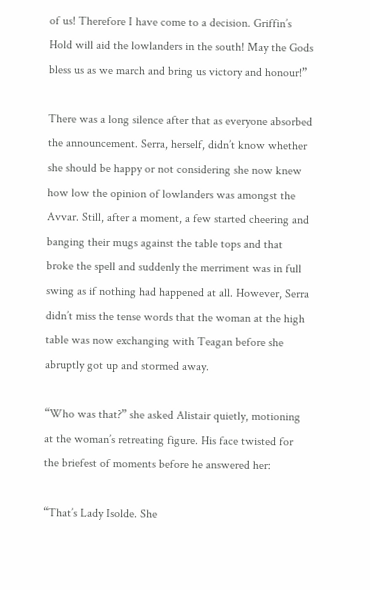of us! Therefore I have come to a decision. Griffin’s Hold will aid the lowlanders in the south! May the Gods bless us as we march and bring us victory and honour!”

There was a long silence after that as everyone absorbed the announcement. Serra, herself, didn’t know whether she should be happy or not considering she now knew how low the opinion of lowlanders was amongst the Avvar. Still, after a moment, a few started cheering and banging their mugs against the table tops and that broke the spell and suddenly the merriment was in full swing as if nothing had happened at all. However, Serra didn’t miss the tense words that the woman at the high table was now exchanging with Teagan before she abruptly got up and stormed away.

“Who was that?” she asked Alistair quietly, motioning at the woman’s retreating figure. His face twisted for the briefest of moments before he answered her:

“That’s Lady Isolde. She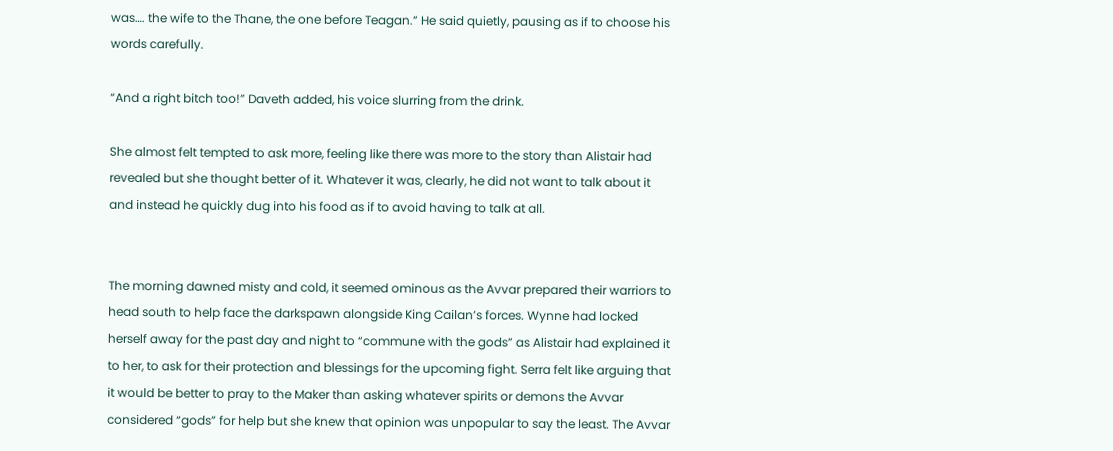was…. the wife to the Thane, the one before Teagan.” He said quietly, pausing as if to choose his words carefully.

“And a right bitch too!” Daveth added, his voice slurring from the drink.

She almost felt tempted to ask more, feeling like there was more to the story than Alistair had revealed but she thought better of it. Whatever it was, clearly, he did not want to talk about it and instead he quickly dug into his food as if to avoid having to talk at all.


The morning dawned misty and cold, it seemed ominous as the Avvar prepared their warriors to head south to help face the darkspawn alongside King Cailan’s forces. Wynne had locked herself away for the past day and night to “commune with the gods” as Alistair had explained it to her, to ask for their protection and blessings for the upcoming fight. Serra felt like arguing that it would be better to pray to the Maker than asking whatever spirits or demons the Avvar considered “gods” for help but she knew that opinion was unpopular to say the least. The Avvar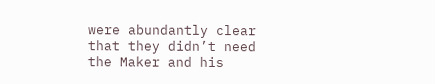were abundantly clear that they didn’t need the Maker and his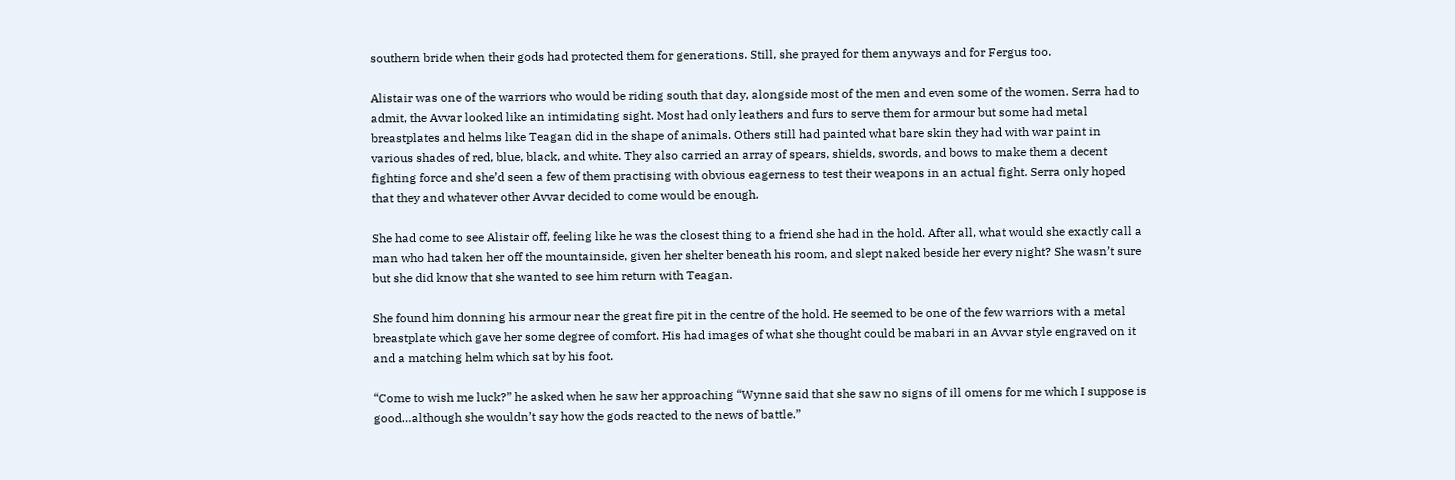southern bride when their gods had protected them for generations. Still, she prayed for them anyways and for Fergus too.

Alistair was one of the warriors who would be riding south that day, alongside most of the men and even some of the women. Serra had to admit, the Avvar looked like an intimidating sight. Most had only leathers and furs to serve them for armour but some had metal breastplates and helms like Teagan did in the shape of animals. Others still had painted what bare skin they had with war paint in various shades of red, blue, black, and white. They also carried an array of spears, shields, swords, and bows to make them a decent fighting force and she’d seen a few of them practising with obvious eagerness to test their weapons in an actual fight. Serra only hoped that they and whatever other Avvar decided to come would be enough.

She had come to see Alistair off, feeling like he was the closest thing to a friend she had in the hold. After all, what would she exactly call a man who had taken her off the mountainside, given her shelter beneath his room, and slept naked beside her every night? She wasn’t sure but she did know that she wanted to see him return with Teagan.

She found him donning his armour near the great fire pit in the centre of the hold. He seemed to be one of the few warriors with a metal breastplate which gave her some degree of comfort. His had images of what she thought could be mabari in an Avvar style engraved on it and a matching helm which sat by his foot.

“Come to wish me luck?” he asked when he saw her approaching “Wynne said that she saw no signs of ill omens for me which I suppose is good…although she wouldn’t say how the gods reacted to the news of battle.”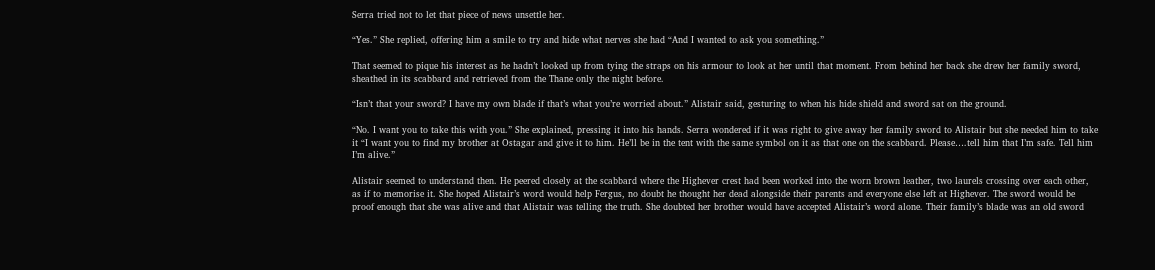Serra tried not to let that piece of news unsettle her.

“Yes.” She replied, offering him a smile to try and hide what nerves she had “And I wanted to ask you something.”

That seemed to pique his interest as he hadn’t looked up from tying the straps on his armour to look at her until that moment. From behind her back she drew her family sword, sheathed in its scabbard and retrieved from the Thane only the night before.

“Isn’t that your sword? I have my own blade if that’s what you’re worried about.” Alistair said, gesturing to when his hide shield and sword sat on the ground.

“No. I want you to take this with you.” She explained, pressing it into his hands. Serra wondered if it was right to give away her family sword to Alistair but she needed him to take it “I want you to find my brother at Ostagar and give it to him. He’ll be in the tent with the same symbol on it as that one on the scabbard. Please….tell him that I’m safe. Tell him I’m alive.”

Alistair seemed to understand then. He peered closely at the scabbard where the Highever crest had been worked into the worn brown leather, two laurels crossing over each other, as if to memorise it. She hoped Alistair’s word would help Fergus, no doubt he thought her dead alongside their parents and everyone else left at Highever. The sword would be proof enough that she was alive and that Alistair was telling the truth. She doubted her brother would have accepted Alistair’s word alone. Their family’s blade was an old sword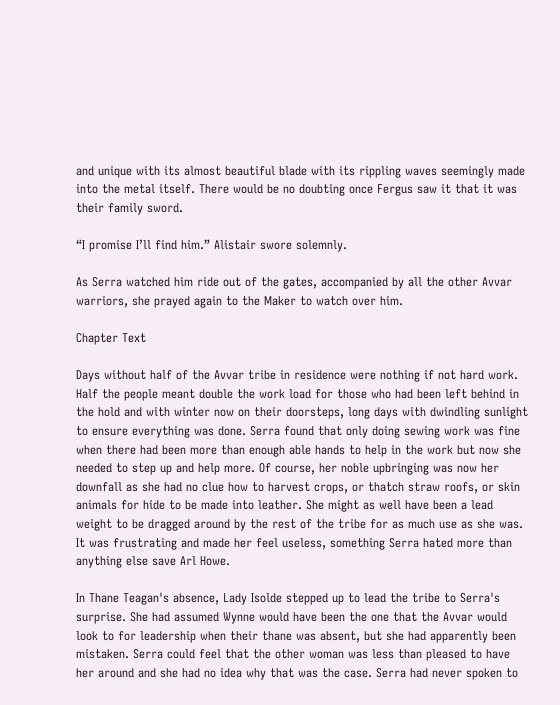and unique with its almost beautiful blade with its rippling waves seemingly made into the metal itself. There would be no doubting once Fergus saw it that it was their family sword.

“I promise I’ll find him.” Alistair swore solemnly.

As Serra watched him ride out of the gates, accompanied by all the other Avvar warriors, she prayed again to the Maker to watch over him.

Chapter Text

Days without half of the Avvar tribe in residence were nothing if not hard work. Half the people meant double the work load for those who had been left behind in the hold and with winter now on their doorsteps, long days with dwindling sunlight to ensure everything was done. Serra found that only doing sewing work was fine when there had been more than enough able hands to help in the work but now she needed to step up and help more. Of course, her noble upbringing was now her downfall as she had no clue how to harvest crops, or thatch straw roofs, or skin animals for hide to be made into leather. She might as well have been a lead weight to be dragged around by the rest of the tribe for as much use as she was. It was frustrating and made her feel useless, something Serra hated more than anything else save Arl Howe.

In Thane Teagan's absence, Lady Isolde stepped up to lead the tribe to Serra's surprise. She had assumed Wynne would have been the one that the Avvar would look to for leadership when their thane was absent, but she had apparently been mistaken. Serra could feel that the other woman was less than pleased to have her around and she had no idea why that was the case. Serra had never spoken to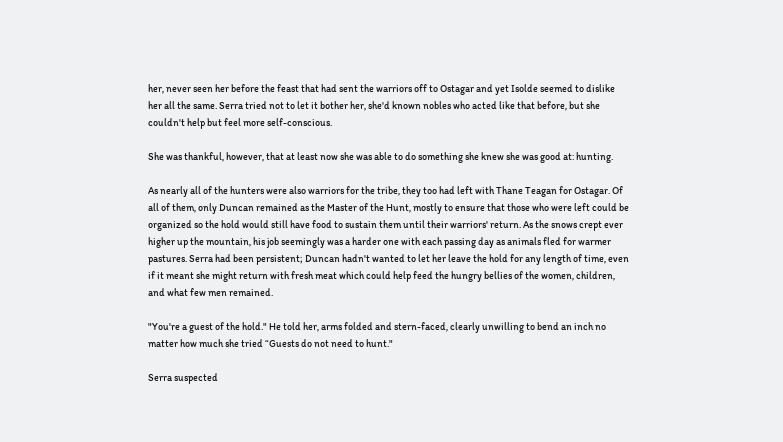her, never seen her before the feast that had sent the warriors off to Ostagar and yet Isolde seemed to dislike her all the same. Serra tried not to let it bother her, she'd known nobles who acted like that before, but she couldn't help but feel more self-conscious.

She was thankful, however, that at least now she was able to do something she knew she was good at: hunting.

As nearly all of the hunters were also warriors for the tribe, they too had left with Thane Teagan for Ostagar. Of all of them, only Duncan remained as the Master of the Hunt, mostly to ensure that those who were left could be organized so the hold would still have food to sustain them until their warriors' return. As the snows crept ever higher up the mountain, his job seemingly was a harder one with each passing day as animals fled for warmer pastures. Serra had been persistent; Duncan hadn't wanted to let her leave the hold for any length of time, even if it meant she might return with fresh meat which could help feed the hungry bellies of the women, children, and what few men remained.

"You're a guest of the hold." He told her, arms folded and stern-faced, clearly unwilling to bend an inch no matter how much she tried “Guests do not need to hunt."

Serra suspected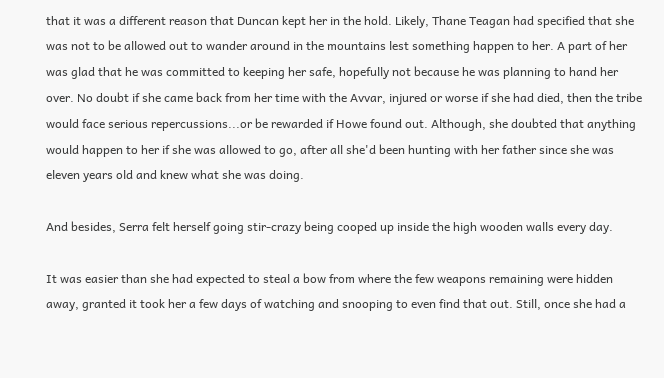that it was a different reason that Duncan kept her in the hold. Likely, Thane Teagan had specified that she was not to be allowed out to wander around in the mountains lest something happen to her. A part of her was glad that he was committed to keeping her safe, hopefully not because he was planning to hand her over. No doubt if she came back from her time with the Avvar, injured or worse if she had died, then the tribe would face serious repercussions...or be rewarded if Howe found out. Although, she doubted that anything would happen to her if she was allowed to go, after all she'd been hunting with her father since she was eleven years old and knew what she was doing.

And besides, Serra felt herself going stir-crazy being cooped up inside the high wooden walls every day.

It was easier than she had expected to steal a bow from where the few weapons remaining were hidden away, granted it took her a few days of watching and snooping to even find that out. Still, once she had a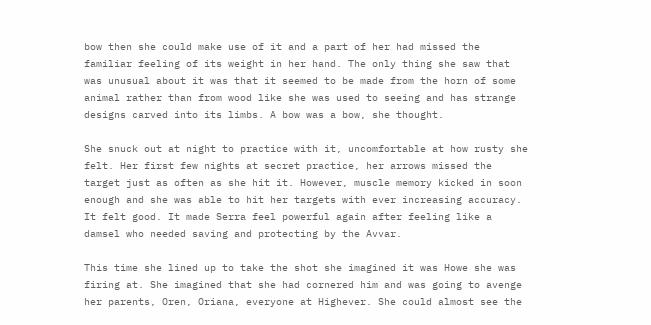bow then she could make use of it and a part of her had missed the familiar feeling of its weight in her hand. The only thing she saw that was unusual about it was that it seemed to be made from the horn of some animal rather than from wood like she was used to seeing and has strange designs carved into its limbs. A bow was a bow, she thought.

She snuck out at night to practice with it, uncomfortable at how rusty she felt. Her first few nights at secret practice, her arrows missed the target just as often as she hit it. However, muscle memory kicked in soon enough and she was able to hit her targets with ever increasing accuracy. It felt good. It made Serra feel powerful again after feeling like a damsel who needed saving and protecting by the Avvar.

This time she lined up to take the shot she imagined it was Howe she was firing at. She imagined that she had cornered him and was going to avenge her parents, Oren, Oriana, everyone at Highever. She could almost see the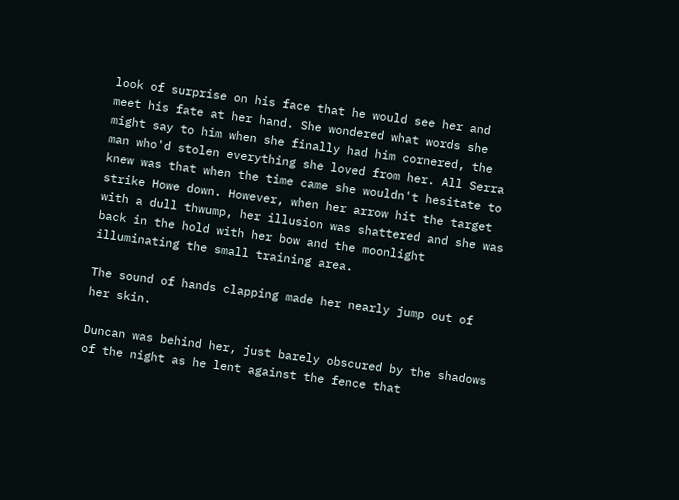look of surprise on his face that he would see her and meet his fate at her hand. She wondered what words she might say to him when she finally had him cornered, the man who'd stolen everything she loved from her. All Serra knew was that when the time came she wouldn't hesitate to strike Howe down. However, when her arrow hit the target with a dull thwump, her illusion was shattered and she was back in the hold with her bow and the moonlight illuminating the small training area.

The sound of hands clapping made her nearly jump out of her skin.

Duncan was behind her, just barely obscured by the shadows of the night as he lent against the fence that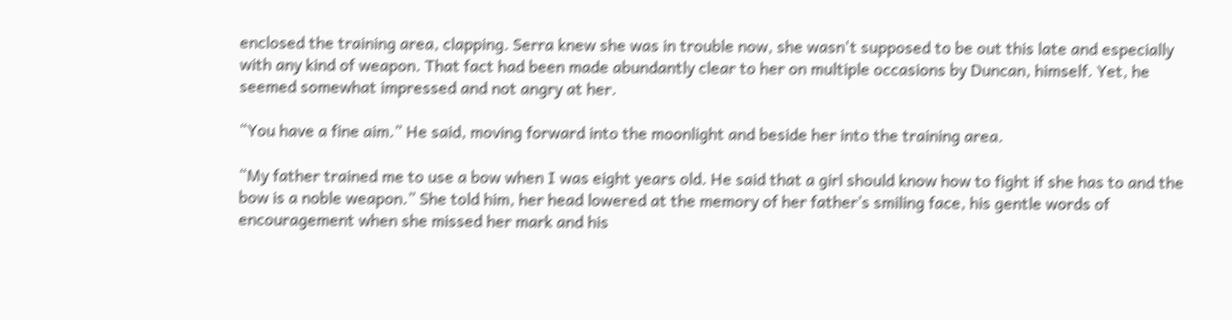enclosed the training area, clapping. Serra knew she was in trouble now, she wasn't supposed to be out this late and especially with any kind of weapon. That fact had been made abundantly clear to her on multiple occasions by Duncan, himself. Yet, he seemed somewhat impressed and not angry at her.

“You have a fine aim.” He said, moving forward into the moonlight and beside her into the training area.

“My father trained me to use a bow when I was eight years old. He said that a girl should know how to fight if she has to and the bow is a noble weapon.” She told him, her head lowered at the memory of her father’s smiling face, his gentle words of encouragement when she missed her mark and his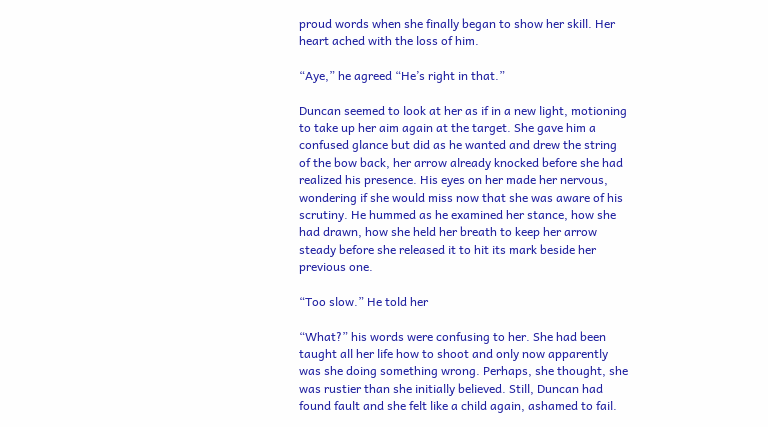proud words when she finally began to show her skill. Her heart ached with the loss of him.

“Aye,” he agreed “He’s right in that.”

Duncan seemed to look at her as if in a new light, motioning to take up her aim again at the target. She gave him a confused glance but did as he wanted and drew the string of the bow back, her arrow already knocked before she had realized his presence. His eyes on her made her nervous, wondering if she would miss now that she was aware of his scrutiny. He hummed as he examined her stance, how she had drawn, how she held her breath to keep her arrow steady before she released it to hit its mark beside her previous one.

“Too slow.” He told her

“What?” his words were confusing to her. She had been taught all her life how to shoot and only now apparently was she doing something wrong. Perhaps, she thought, she was rustier than she initially believed. Still, Duncan had found fault and she felt like a child again, ashamed to fail.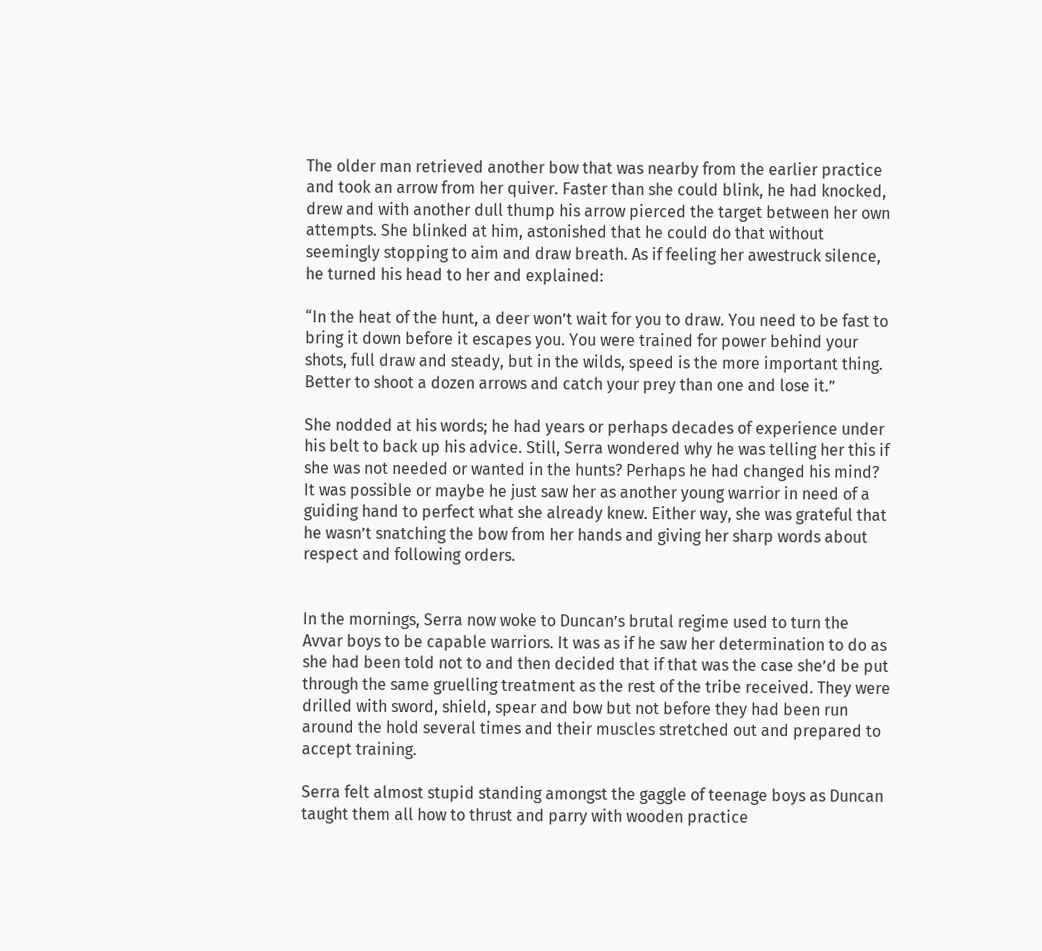The older man retrieved another bow that was nearby from the earlier practice and took an arrow from her quiver. Faster than she could blink, he had knocked, drew and with another dull thump his arrow pierced the target between her own attempts. She blinked at him, astonished that he could do that without seemingly stopping to aim and draw breath. As if feeling her awestruck silence, he turned his head to her and explained:

“In the heat of the hunt, a deer won’t wait for you to draw. You need to be fast to bring it down before it escapes you. You were trained for power behind your shots, full draw and steady, but in the wilds, speed is the more important thing. Better to shoot a dozen arrows and catch your prey than one and lose it.”

She nodded at his words; he had years or perhaps decades of experience under his belt to back up his advice. Still, Serra wondered why he was telling her this if she was not needed or wanted in the hunts? Perhaps he had changed his mind? It was possible or maybe he just saw her as another young warrior in need of a guiding hand to perfect what she already knew. Either way, she was grateful that he wasn’t snatching the bow from her hands and giving her sharp words about respect and following orders.


In the mornings, Serra now woke to Duncan’s brutal regime used to turn the Avvar boys to be capable warriors. It was as if he saw her determination to do as she had been told not to and then decided that if that was the case she’d be put through the same gruelling treatment as the rest of the tribe received. They were drilled with sword, shield, spear and bow but not before they had been run around the hold several times and their muscles stretched out and prepared to accept training.

Serra felt almost stupid standing amongst the gaggle of teenage boys as Duncan taught them all how to thrust and parry with wooden practice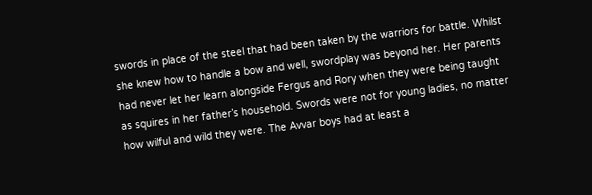swords in place of the steel that had been taken by the warriors for battle. Whilst she knew how to handle a bow and well, swordplay was beyond her. Her parents had never let her learn alongside Fergus and Rory when they were being taught as squires in her father’s household. Swords were not for young ladies, no matter how wilful and wild they were. The Avvar boys had at least a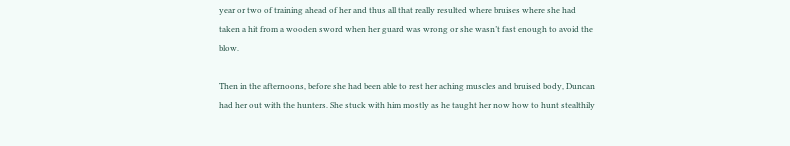year or two of training ahead of her and thus all that really resulted where bruises where she had taken a hit from a wooden sword when her guard was wrong or she wasn’t fast enough to avoid the blow.

Then in the afternoons, before she had been able to rest her aching muscles and bruised body, Duncan had her out with the hunters. She stuck with him mostly as he taught her now how to hunt stealthily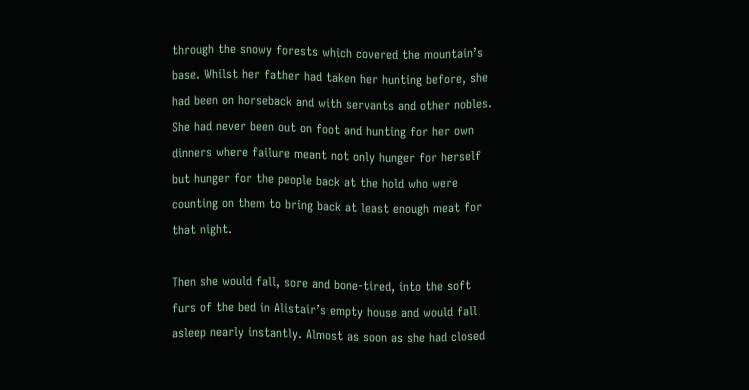through the snowy forests which covered the mountain’s base. Whilst her father had taken her hunting before, she had been on horseback and with servants and other nobles. She had never been out on foot and hunting for her own dinners where failure meant not only hunger for herself but hunger for the people back at the hold who were counting on them to bring back at least enough meat for that night.

Then she would fall, sore and bone-tired, into the soft furs of the bed in Alistair’s empty house and would fall asleep nearly instantly. Almost as soon as she had closed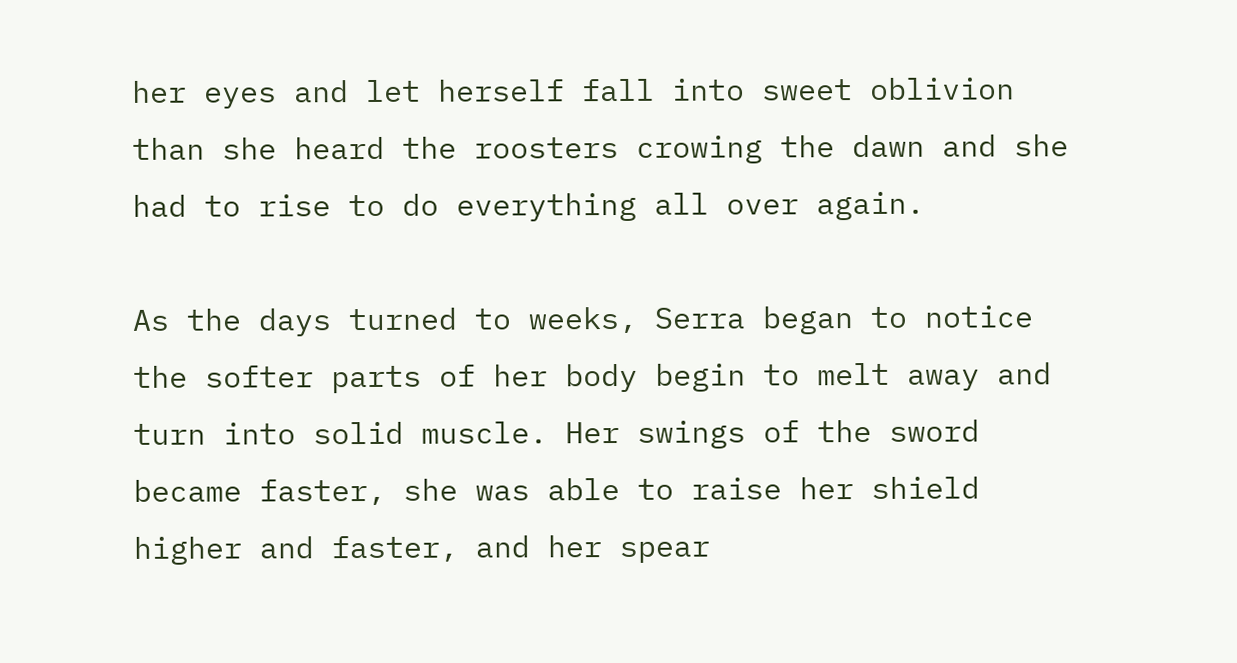her eyes and let herself fall into sweet oblivion than she heard the roosters crowing the dawn and she had to rise to do everything all over again.

As the days turned to weeks, Serra began to notice the softer parts of her body begin to melt away and turn into solid muscle. Her swings of the sword became faster, she was able to raise her shield higher and faster, and her spear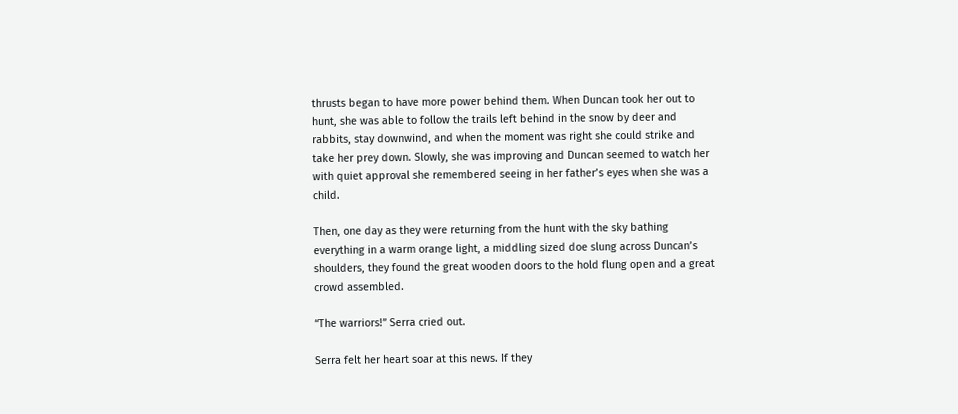thrusts began to have more power behind them. When Duncan took her out to hunt, she was able to follow the trails left behind in the snow by deer and rabbits, stay downwind, and when the moment was right she could strike and take her prey down. Slowly, she was improving and Duncan seemed to watch her with quiet approval she remembered seeing in her father’s eyes when she was a child.

Then, one day as they were returning from the hunt with the sky bathing everything in a warm orange light, a middling sized doe slung across Duncan’s shoulders, they found the great wooden doors to the hold flung open and a great crowd assembled.

“The warriors!” Serra cried out.

Serra felt her heart soar at this news. If they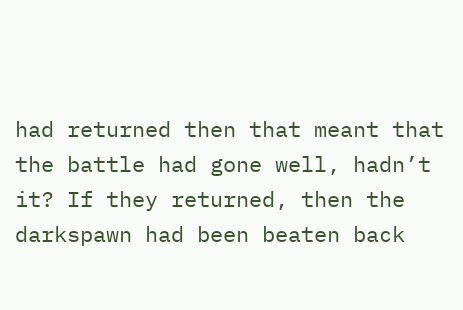had returned then that meant that the battle had gone well, hadn’t it? If they returned, then the darkspawn had been beaten back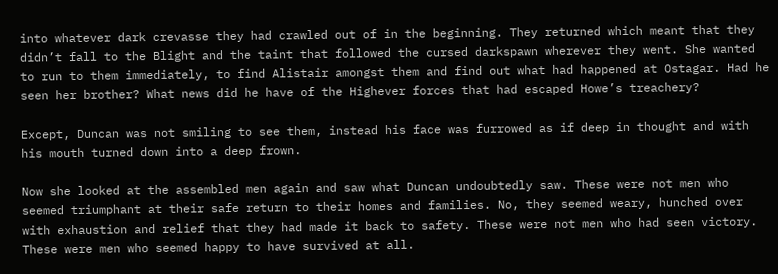into whatever dark crevasse they had crawled out of in the beginning. They returned which meant that they didn’t fall to the Blight and the taint that followed the cursed darkspawn wherever they went. She wanted to run to them immediately, to find Alistair amongst them and find out what had happened at Ostagar. Had he seen her brother? What news did he have of the Highever forces that had escaped Howe’s treachery?

Except, Duncan was not smiling to see them, instead his face was furrowed as if deep in thought and with his mouth turned down into a deep frown.

Now she looked at the assembled men again and saw what Duncan undoubtedly saw. These were not men who seemed triumphant at their safe return to their homes and families. No, they seemed weary, hunched over with exhaustion and relief that they had made it back to safety. These were not men who had seen victory. These were men who seemed happy to have survived at all.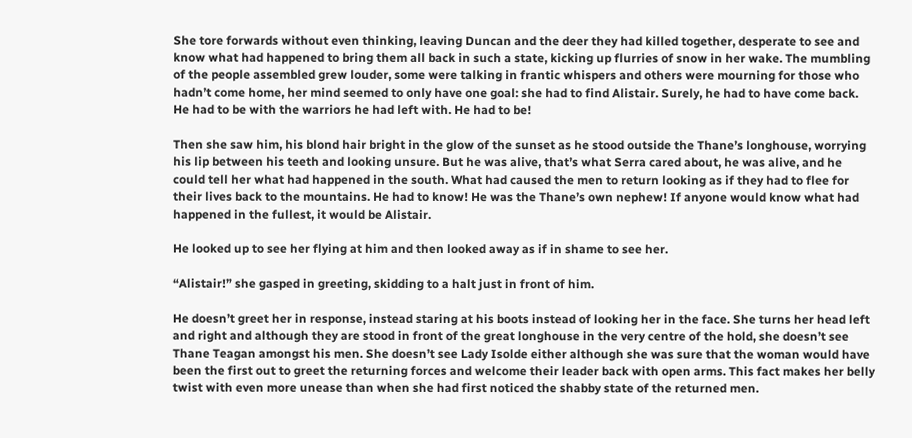She tore forwards without even thinking, leaving Duncan and the deer they had killed together, desperate to see and know what had happened to bring them all back in such a state, kicking up flurries of snow in her wake. The mumbling of the people assembled grew louder, some were talking in frantic whispers and others were mourning for those who hadn’t come home, her mind seemed to only have one goal: she had to find Alistair. Surely, he had to have come back. He had to be with the warriors he had left with. He had to be!

Then she saw him, his blond hair bright in the glow of the sunset as he stood outside the Thane’s longhouse, worrying his lip between his teeth and looking unsure. But he was alive, that’s what Serra cared about, he was alive, and he could tell her what had happened in the south. What had caused the men to return looking as if they had to flee for their lives back to the mountains. He had to know! He was the Thane’s own nephew! If anyone would know what had happened in the fullest, it would be Alistair.

He looked up to see her flying at him and then looked away as if in shame to see her.

“Alistair!” she gasped in greeting, skidding to a halt just in front of him.

He doesn’t greet her in response, instead staring at his boots instead of looking her in the face. She turns her head left and right and although they are stood in front of the great longhouse in the very centre of the hold, she doesn’t see Thane Teagan amongst his men. She doesn’t see Lady Isolde either although she was sure that the woman would have been the first out to greet the returning forces and welcome their leader back with open arms. This fact makes her belly twist with even more unease than when she had first noticed the shabby state of the returned men.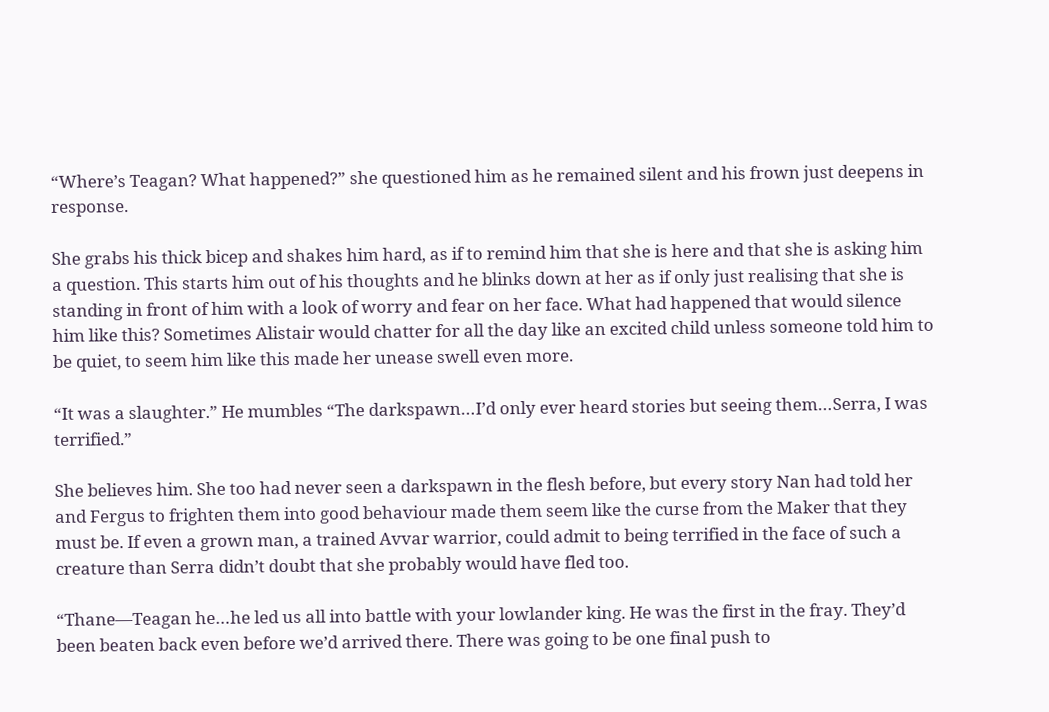“Where’s Teagan? What happened?” she questioned him as he remained silent and his frown just deepens in response.

She grabs his thick bicep and shakes him hard, as if to remind him that she is here and that she is asking him a question. This starts him out of his thoughts and he blinks down at her as if only just realising that she is standing in front of him with a look of worry and fear on her face. What had happened that would silence him like this? Sometimes Alistair would chatter for all the day like an excited child unless someone told him to be quiet, to seem him like this made her unease swell even more.

“It was a slaughter.” He mumbles “The darkspawn…I’d only ever heard stories but seeing them…Serra, I was terrified.”

She believes him. She too had never seen a darkspawn in the flesh before, but every story Nan had told her and Fergus to frighten them into good behaviour made them seem like the curse from the Maker that they must be. If even a grown man, a trained Avvar warrior, could admit to being terrified in the face of such a creature than Serra didn’t doubt that she probably would have fled too.

“Thane—Teagan he…he led us all into battle with your lowlander king. He was the first in the fray. They’d been beaten back even before we’d arrived there. There was going to be one final push to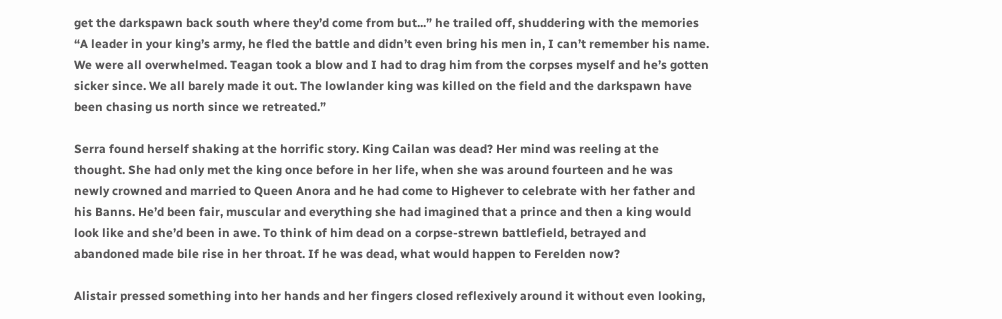get the darkspawn back south where they’d come from but...” he trailed off, shuddering with the memories “A leader in your king’s army, he fled the battle and didn’t even bring his men in, I can’t remember his name. We were all overwhelmed. Teagan took a blow and I had to drag him from the corpses myself and he’s gotten sicker since. We all barely made it out. The lowlander king was killed on the field and the darkspawn have been chasing us north since we retreated.”

Serra found herself shaking at the horrific story. King Cailan was dead? Her mind was reeling at the thought. She had only met the king once before in her life, when she was around fourteen and he was newly crowned and married to Queen Anora and he had come to Highever to celebrate with her father and his Banns. He’d been fair, muscular and everything she had imagined that a prince and then a king would look like and she’d been in awe. To think of him dead on a corpse-strewn battlefield, betrayed and abandoned made bile rise in her throat. If he was dead, what would happen to Ferelden now?

Alistair pressed something into her hands and her fingers closed reflexively around it without even looking,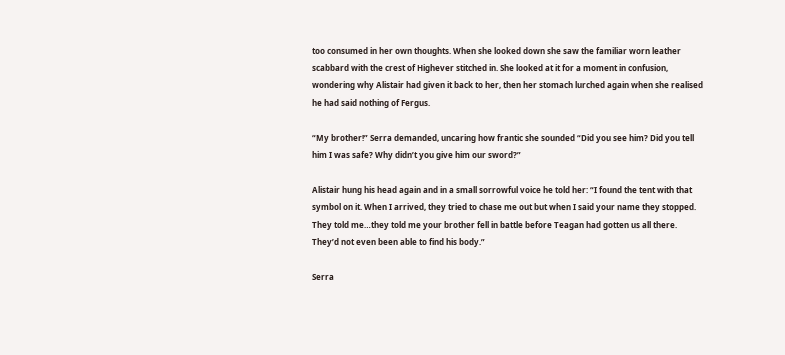too consumed in her own thoughts. When she looked down she saw the familiar worn leather scabbard with the crest of Highever stitched in. She looked at it for a moment in confusion, wondering why Alistair had given it back to her, then her stomach lurched again when she realised he had said nothing of Fergus.

“My brother!” Serra demanded, uncaring how frantic she sounded “Did you see him? Did you tell him I was safe? Why didn’t you give him our sword?”

Alistair hung his head again and in a small sorrowful voice he told her: “I found the tent with that symbol on it. When I arrived, they tried to chase me out but when I said your name they stopped. They told me…they told me your brother fell in battle before Teagan had gotten us all there. They’d not even been able to find his body.”

Serra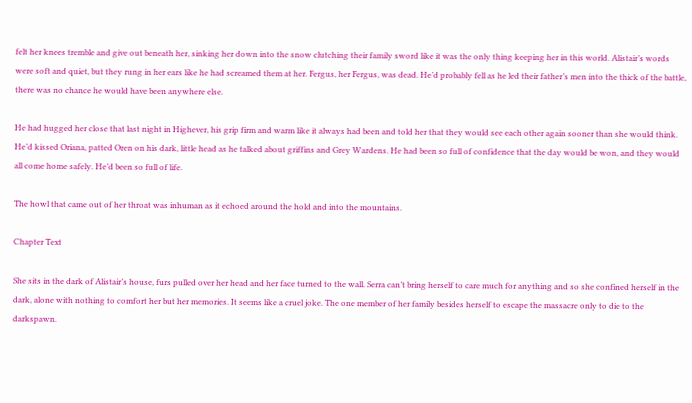felt her knees tremble and give out beneath her, sinking her down into the snow clutching their family sword like it was the only thing keeping her in this world. Alistair’s words were soft and quiet, but they rung in her ears like he had screamed them at her. Fergus, her Fergus, was dead. He’d probably fell as he led their father’s men into the thick of the battle, there was no chance he would have been anywhere else.

He had hugged her close that last night in Highever, his grip firm and warm like it always had been and told her that they would see each other again sooner than she would think. He’d kissed Oriana, patted Oren on his dark, little head as he talked about griffins and Grey Wardens. He had been so full of confidence that the day would be won, and they would all come home safely. He’d been so full of life.

The howl that came out of her throat was inhuman as it echoed around the hold and into the mountains.

Chapter Text

She sits in the dark of Alistair’s house, furs pulled over her head and her face turned to the wall. Serra can’t bring herself to care much for anything and so she confined herself in the dark, alone with nothing to comfort her but her memories. It seems like a cruel joke. The one member of her family besides herself to escape the massacre only to die to the darkspawn.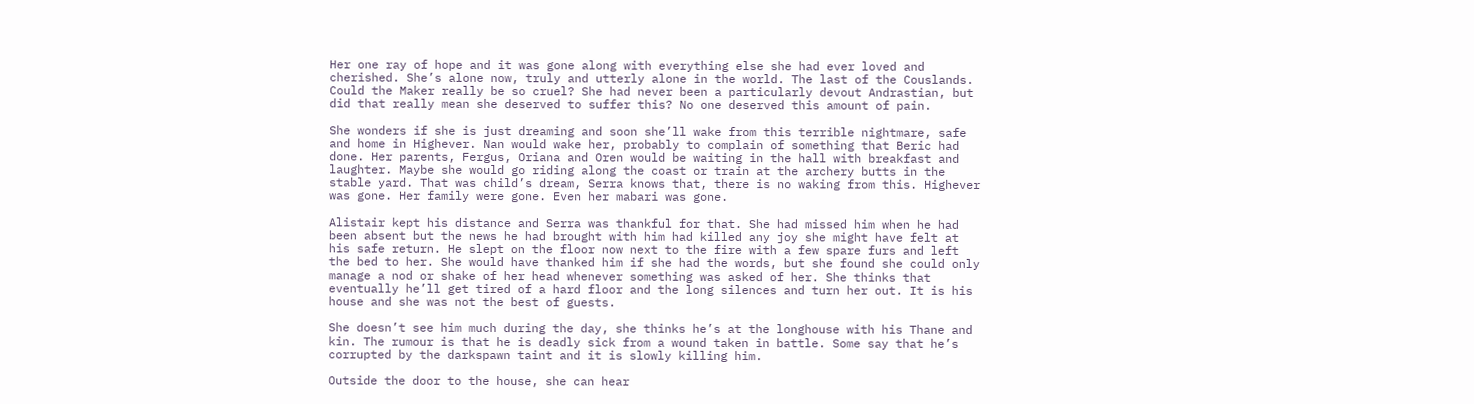Her one ray of hope and it was gone along with everything else she had ever loved and cherished. She’s alone now, truly and utterly alone in the world. The last of the Couslands. Could the Maker really be so cruel? She had never been a particularly devout Andrastian, but did that really mean she deserved to suffer this? No one deserved this amount of pain.

She wonders if she is just dreaming and soon she’ll wake from this terrible nightmare, safe and home in Highever. Nan would wake her, probably to complain of something that Beric had done. Her parents, Fergus, Oriana and Oren would be waiting in the hall with breakfast and laughter. Maybe she would go riding along the coast or train at the archery butts in the stable yard. That was child’s dream, Serra knows that, there is no waking from this. Highever was gone. Her family were gone. Even her mabari was gone.

Alistair kept his distance and Serra was thankful for that. She had missed him when he had been absent but the news he had brought with him had killed any joy she might have felt at his safe return. He slept on the floor now next to the fire with a few spare furs and left the bed to her. She would have thanked him if she had the words, but she found she could only manage a nod or shake of her head whenever something was asked of her. She thinks that eventually he’ll get tired of a hard floor and the long silences and turn her out. It is his house and she was not the best of guests.

She doesn’t see him much during the day, she thinks he’s at the longhouse with his Thane and kin. The rumour is that he is deadly sick from a wound taken in battle. Some say that he’s corrupted by the darkspawn taint and it is slowly killing him.

Outside the door to the house, she can hear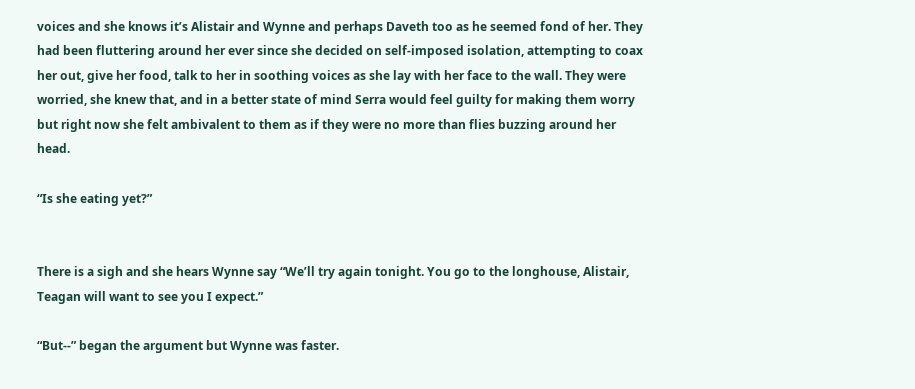voices and she knows it’s Alistair and Wynne and perhaps Daveth too as he seemed fond of her. They had been fluttering around her ever since she decided on self-imposed isolation, attempting to coax her out, give her food, talk to her in soothing voices as she lay with her face to the wall. They were worried, she knew that, and in a better state of mind Serra would feel guilty for making them worry but right now she felt ambivalent to them as if they were no more than flies buzzing around her head.

“Is she eating yet?”


There is a sigh and she hears Wynne say “We’ll try again tonight. You go to the longhouse, Alistair, Teagan will want to see you I expect.”

“But--” began the argument but Wynne was faster.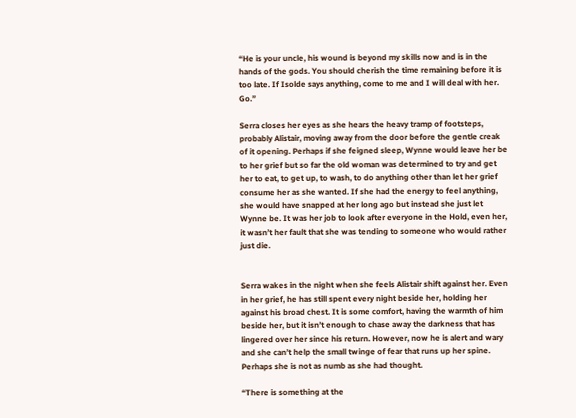“He is your uncle, his wound is beyond my skills now and is in the hands of the gods. You should cherish the time remaining before it is too late. If Isolde says anything, come to me and I will deal with her. Go.”

Serra closes her eyes as she hears the heavy tramp of footsteps, probably Alistair, moving away from the door before the gentle creak of it opening. Perhaps if she feigned sleep, Wynne would leave her be to her grief but so far the old woman was determined to try and get her to eat, to get up, to wash, to do anything other than let her grief consume her as she wanted. If she had the energy to feel anything, she would have snapped at her long ago but instead she just let Wynne be. It was her job to look after everyone in the Hold, even her, it wasn’t her fault that she was tending to someone who would rather just die.


Serra wakes in the night when she feels Alistair shift against her. Even in her grief, he has still spent every night beside her, holding her against his broad chest. It is some comfort, having the warmth of him beside her, but it isn’t enough to chase away the darkness that has lingered over her since his return. However, now he is alert and wary and she can’t help the small twinge of fear that runs up her spine. Perhaps she is not as numb as she had thought.

“There is something at the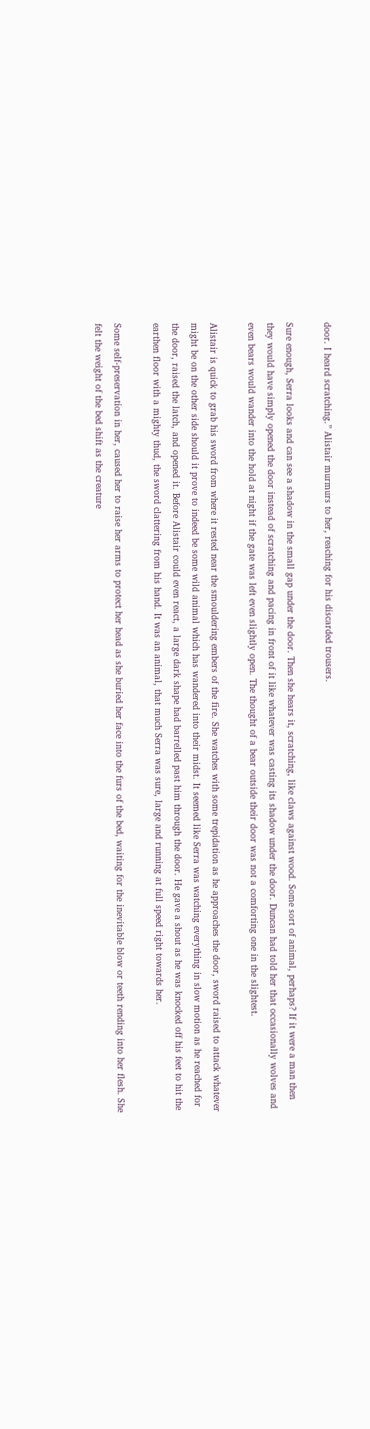door. I heard scratching.” Alistair murmurs to her, reaching for his discarded trousers.

Sure enough, Serra looks and can see a shadow in the small gap under the door. Then she hears it, scratching, like claws against wood. Some sort of animal, perhaps? If it were a man then they would have simply opened the door instead of scratching and pacing in front of it like whatever was casting its shadow under the door. Duncan had told her that occasionally wolves and even bears would wander into the hold at night if the gate was left even slightly open. The thought of a bear outside their door was not a comforting one in the slightest.

Alistair is quick to grab his sword from where it rested near the smouldering embers of the fire. She watches with some trepidation as he approaches the door, sword raised to attack whatever might be on the other side should it prove to indeed be some wild animal which has wandered into their midst. It seemed like Serra was watching everything in slow motion as he reached for the door, raised the latch, and opened it. Before Alistair could even react, a large dark shape had barrelled past him through the door. He gave a shout as he was knocked off his feet to hit the earthen floor with a mighty thud, the sword clattering from his hand. It was an animal, that much Serra was sure, large and running at full speed right towards her.

Some self-preservation in her, caused her to raise her arms to protect her head as she buried her face into the furs of the bed, waiting for the inevitable blow or teeth rending into her flesh. She felt the weight of the bed shift as the creature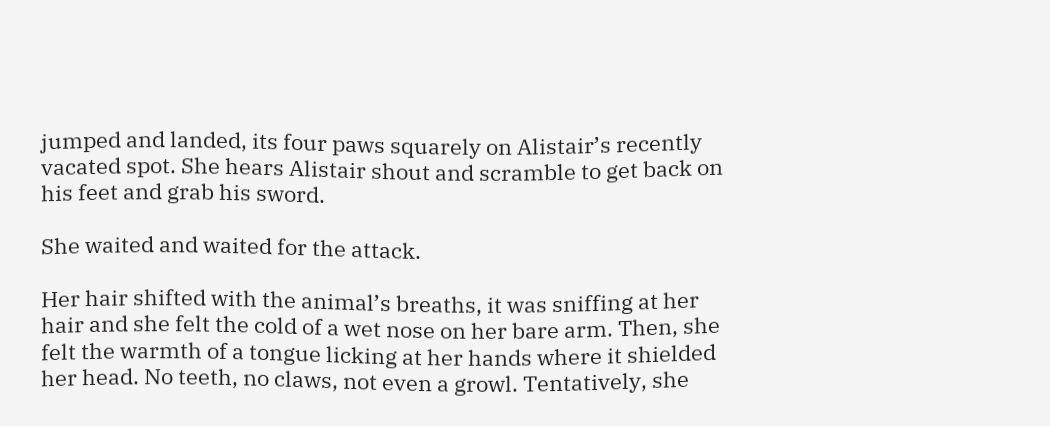jumped and landed, its four paws squarely on Alistair’s recently vacated spot. She hears Alistair shout and scramble to get back on his feet and grab his sword.

She waited and waited for the attack.

Her hair shifted with the animal’s breaths, it was sniffing at her hair and she felt the cold of a wet nose on her bare arm. Then, she felt the warmth of a tongue licking at her hands where it shielded her head. No teeth, no claws, not even a growl. Tentatively, she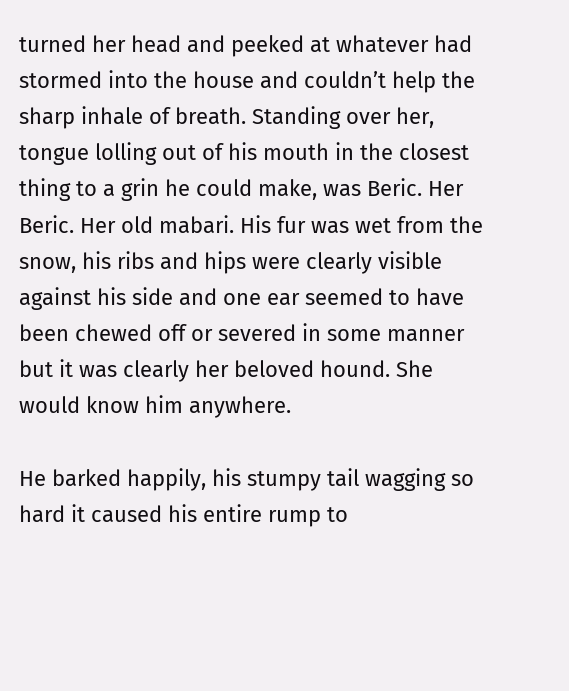turned her head and peeked at whatever had stormed into the house and couldn’t help the sharp inhale of breath. Standing over her, tongue lolling out of his mouth in the closest thing to a grin he could make, was Beric. Her Beric. Her old mabari. His fur was wet from the snow, his ribs and hips were clearly visible against his side and one ear seemed to have been chewed off or severed in some manner but it was clearly her beloved hound. She would know him anywhere.

He barked happily, his stumpy tail wagging so hard it caused his entire rump to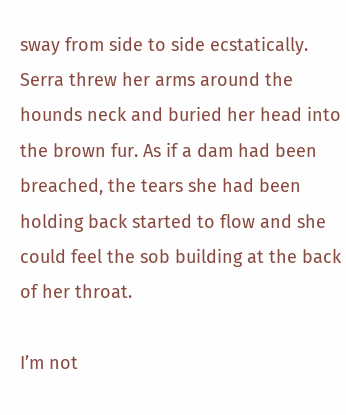sway from side to side ecstatically. Serra threw her arms around the hounds neck and buried her head into the brown fur. As if a dam had been breached, the tears she had been holding back started to flow and she could feel the sob building at the back of her throat.

I’m not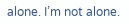alone. I’m not alone.